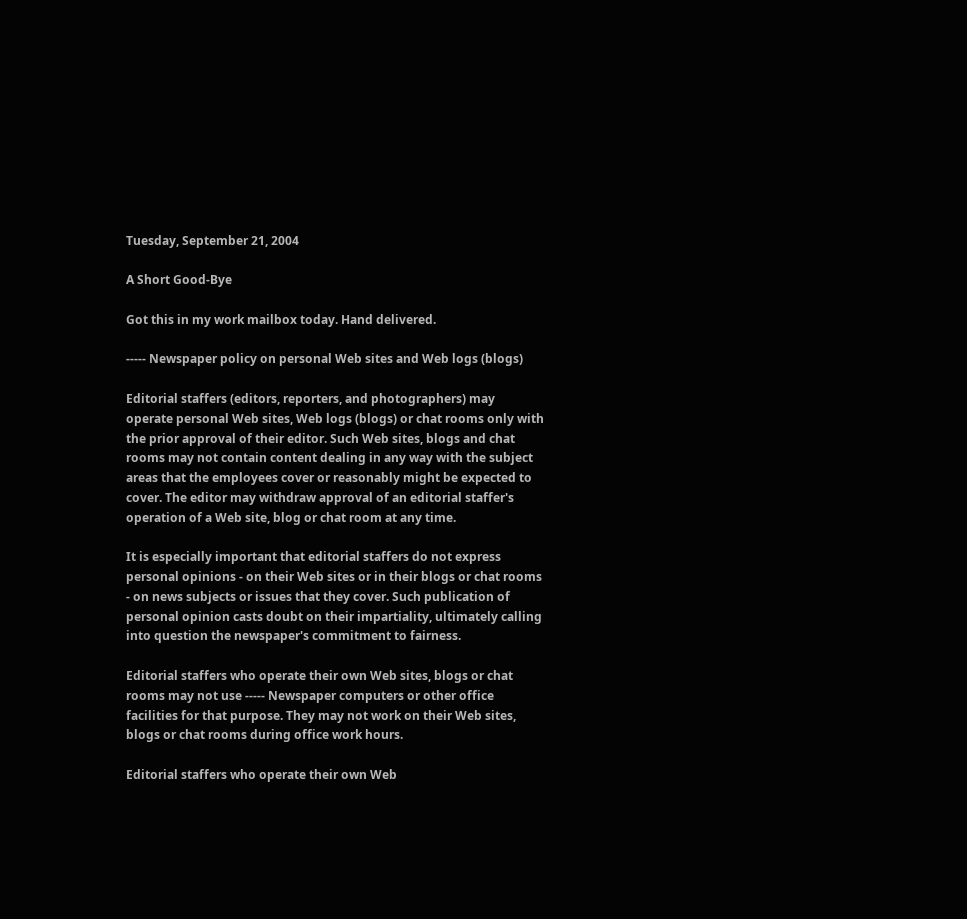Tuesday, September 21, 2004

A Short Good-Bye

Got this in my work mailbox today. Hand delivered.

----- Newspaper policy on personal Web sites and Web logs (blogs)

Editorial staffers (editors, reporters, and photographers) may operate personal Web sites, Web logs (blogs) or chat rooms only with the prior approval of their editor. Such Web sites, blogs and chat rooms may not contain content dealing in any way with the subject areas that the employees cover or reasonably might be expected to cover. The editor may withdraw approval of an editorial staffer's operation of a Web site, blog or chat room at any time.

It is especially important that editorial staffers do not express personal opinions - on their Web sites or in their blogs or chat rooms - on news subjects or issues that they cover. Such publication of personal opinion casts doubt on their impartiality, ultimately calling into question the newspaper's commitment to fairness.

Editorial staffers who operate their own Web sites, blogs or chat rooms may not use ----- Newspaper computers or other office facilities for that purpose. They may not work on their Web sites, blogs or chat rooms during office work hours.

Editorial staffers who operate their own Web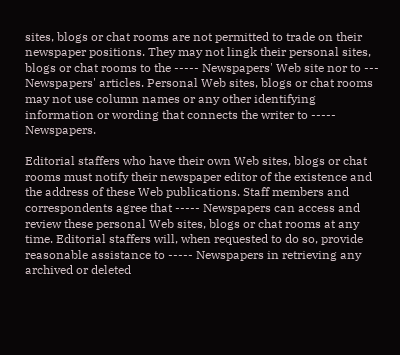sites, blogs or chat rooms are not permitted to trade on their newspaper positions. They may not lingk their personal sites, blogs or chat rooms to the ----- Newspapers' Web site nor to --- Newspapers' articles. Personal Web sites, blogs or chat rooms may not use column names or any other identifying information or wording that connects the writer to ----- Newspapers.

Editorial staffers who have their own Web sites, blogs or chat rooms must notify their newspaper editor of the existence and the address of these Web publications. Staff members and correspondents agree that ----- Newspapers can access and review these personal Web sites, blogs or chat rooms at any time. Editorial staffers will, when requested to do so, provide reasonable assistance to ----- Newspapers in retrieving any archived or deleted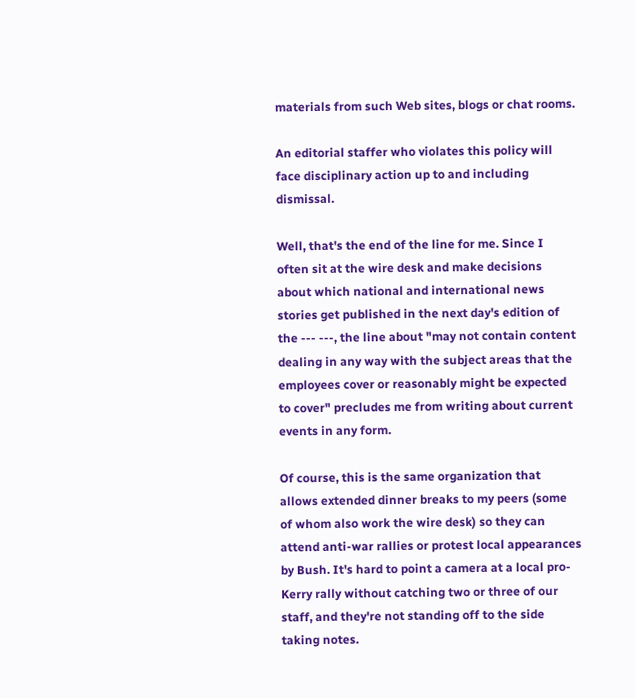materials from such Web sites, blogs or chat rooms.

An editorial staffer who violates this policy will face disciplinary action up to and including dismissal.

Well, that's the end of the line for me. Since I often sit at the wire desk and make decisions about which national and international news stories get published in the next day's edition of the --- ---, the line about "may not contain content dealing in any way with the subject areas that the employees cover or reasonably might be expected to cover" precludes me from writing about current events in any form.

Of course, this is the same organization that allows extended dinner breaks to my peers (some of whom also work the wire desk) so they can attend anti-war rallies or protest local appearances by Bush. It's hard to point a camera at a local pro-Kerry rally without catching two or three of our staff, and they're not standing off to the side taking notes.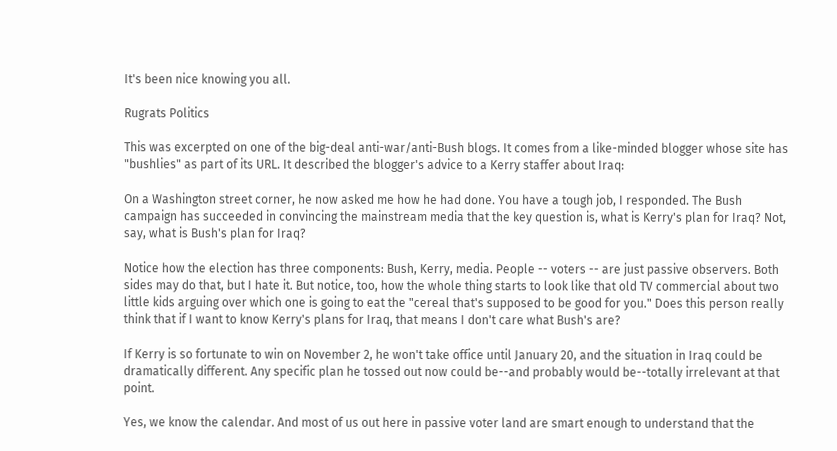It's been nice knowing you all.

Rugrats Politics

This was excerpted on one of the big-deal anti-war/anti-Bush blogs. It comes from a like-minded blogger whose site has "bushlies" as part of its URL. It described the blogger's advice to a Kerry staffer about Iraq:

On a Washington street corner, he now asked me how he had done. You have a tough job, I responded. The Bush campaign has succeeded in convincing the mainstream media that the key question is, what is Kerry's plan for Iraq? Not, say, what is Bush's plan for Iraq?

Notice how the election has three components: Bush, Kerry, media. People -- voters -- are just passive observers. Both sides may do that, but I hate it. But notice, too, how the whole thing starts to look like that old TV commercial about two little kids arguing over which one is going to eat the "cereal that's supposed to be good for you." Does this person really think that if I want to know Kerry's plans for Iraq, that means I don't care what Bush's are?

If Kerry is so fortunate to win on November 2, he won't take office until January 20, and the situation in Iraq could be dramatically different. Any specific plan he tossed out now could be--and probably would be--totally irrelevant at that point.

Yes, we know the calendar. And most of us out here in passive voter land are smart enough to understand that the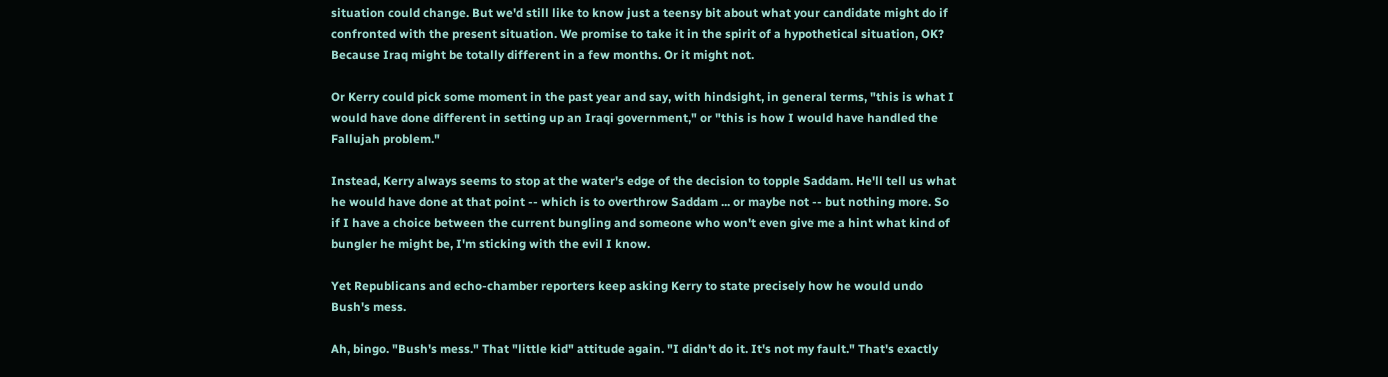situation could change. But we'd still like to know just a teensy bit about what your candidate might do if confronted with the present situation. We promise to take it in the spirit of a hypothetical situation, OK? Because Iraq might be totally different in a few months. Or it might not.

Or Kerry could pick some moment in the past year and say, with hindsight, in general terms, "this is what I would have done different in setting up an Iraqi government," or "this is how I would have handled the Fallujah problem."

Instead, Kerry always seems to stop at the water's edge of the decision to topple Saddam. He'll tell us what he would have done at that point -- which is to overthrow Saddam ... or maybe not -- but nothing more. So if I have a choice between the current bungling and someone who won't even give me a hint what kind of bungler he might be, I'm sticking with the evil I know.

Yet Republicans and echo-chamber reporters keep asking Kerry to state precisely how he would undo Bush's mess.

Ah, bingo. "Bush's mess." That "little kid" attitude again. "I didn't do it. It's not my fault." That's exactly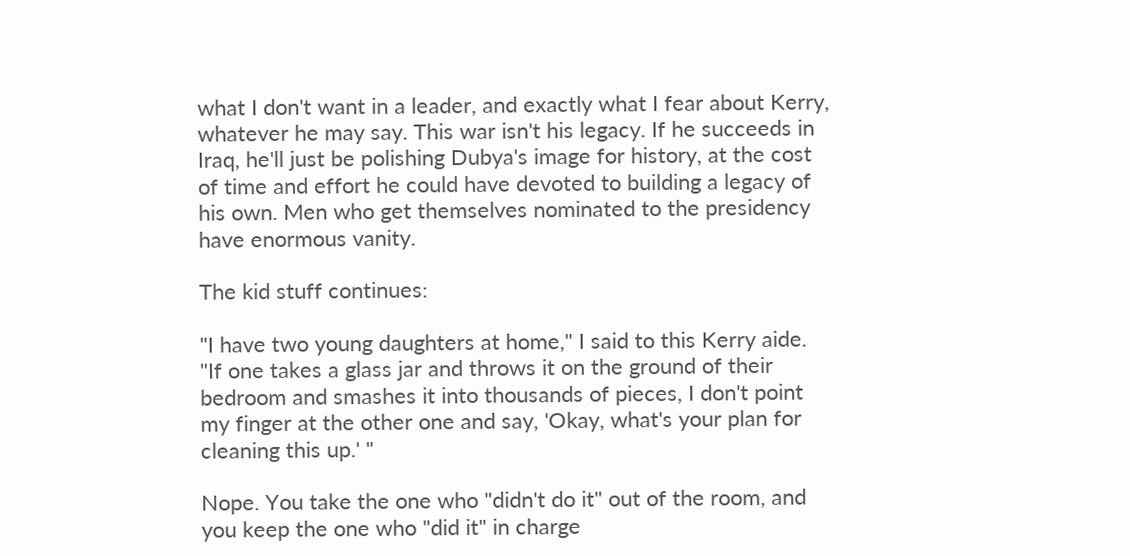what I don't want in a leader, and exactly what I fear about Kerry, whatever he may say. This war isn't his legacy. If he succeeds in Iraq, he'll just be polishing Dubya's image for history, at the cost of time and effort he could have devoted to building a legacy of his own. Men who get themselves nominated to the presidency have enormous vanity.

The kid stuff continues:

"I have two young daughters at home," I said to this Kerry aide. "If one takes a glass jar and throws it on the ground of their bedroom and smashes it into thousands of pieces, I don't point my finger at the other one and say, 'Okay, what's your plan for cleaning this up.' "

Nope. You take the one who "didn't do it" out of the room, and you keep the one who "did it" in charge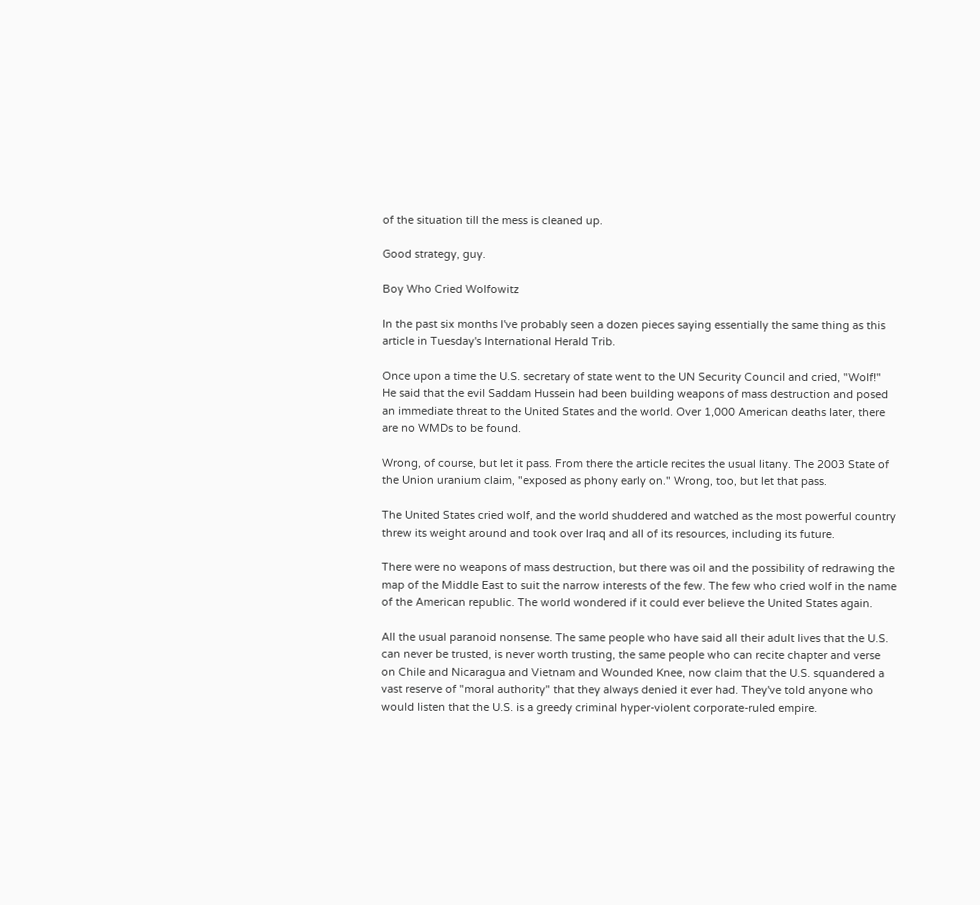of the situation till the mess is cleaned up.

Good strategy, guy.

Boy Who Cried Wolfowitz

In the past six months I've probably seen a dozen pieces saying essentially the same thing as this article in Tuesday's International Herald Trib.

Once upon a time the U.S. secretary of state went to the UN Security Council and cried, "Wolf!" He said that the evil Saddam Hussein had been building weapons of mass destruction and posed an immediate threat to the United States and the world. Over 1,000 American deaths later, there are no WMDs to be found.

Wrong, of course, but let it pass. From there the article recites the usual litany. The 2003 State of the Union uranium claim, "exposed as phony early on." Wrong, too, but let that pass.

The United States cried wolf, and the world shuddered and watched as the most powerful country threw its weight around and took over Iraq and all of its resources, including its future.

There were no weapons of mass destruction, but there was oil and the possibility of redrawing the map of the Middle East to suit the narrow interests of the few. The few who cried wolf in the name of the American republic. The world wondered if it could ever believe the United States again.

All the usual paranoid nonsense. The same people who have said all their adult lives that the U.S. can never be trusted, is never worth trusting, the same people who can recite chapter and verse on Chile and Nicaragua and Vietnam and Wounded Knee, now claim that the U.S. squandered a vast reserve of "moral authority" that they always denied it ever had. They've told anyone who would listen that the U.S. is a greedy criminal hyper-violent corporate-ruled empire.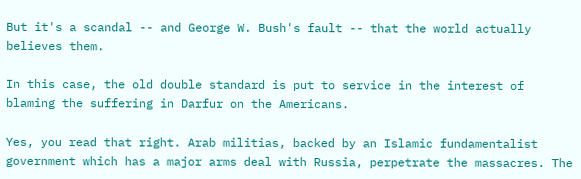But it's a scandal -- and George W. Bush's fault -- that the world actually believes them.

In this case, the old double standard is put to service in the interest of blaming the suffering in Darfur on the Americans.

Yes, you read that right. Arab militias, backed by an Islamic fundamentalist government which has a major arms deal with Russia, perpetrate the massacres. The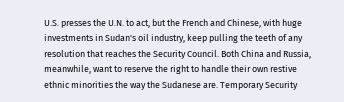U.S. presses the U.N. to act, but the French and Chinese, with huge investments in Sudan's oil industry, keep pulling the teeth of any resolution that reaches the Security Council. Both China and Russia, meanwhile, want to reserve the right to handle their own restive ethnic minorities the way the Sudanese are. Temporary Security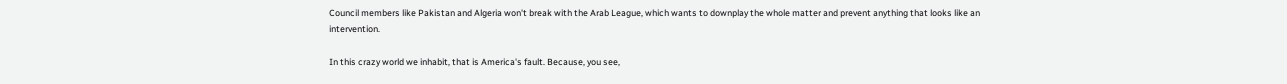Council members like Pakistan and Algeria won't break with the Arab League, which wants to downplay the whole matter and prevent anything that looks like an intervention.

In this crazy world we inhabit, that is America's fault. Because, you see,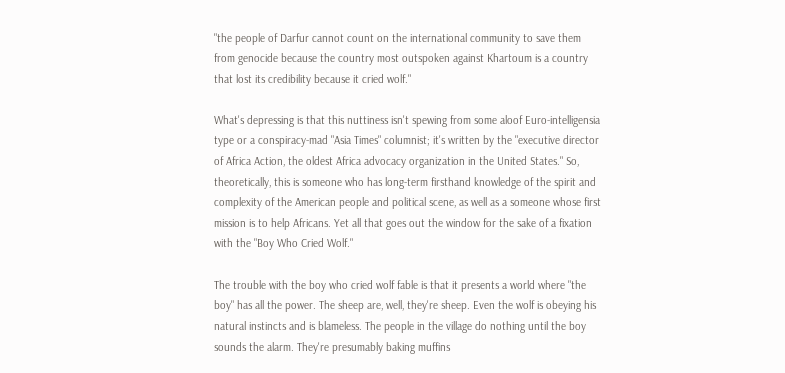"the people of Darfur cannot count on the international community to save them from genocide because the country most outspoken against Khartoum is a country that lost its credibility because it cried wolf."

What's depressing is that this nuttiness isn't spewing from some aloof Euro-intelligensia type or a conspiracy-mad "Asia Times" columnist; it's written by the "executive director of Africa Action, the oldest Africa advocacy organization in the United States." So, theoretically, this is someone who has long-term firsthand knowledge of the spirit and complexity of the American people and political scene, as well as a someone whose first mission is to help Africans. Yet all that goes out the window for the sake of a fixation with the "Boy Who Cried Wolf."

The trouble with the boy who cried wolf fable is that it presents a world where "the boy" has all the power. The sheep are, well, they're sheep. Even the wolf is obeying his natural instincts and is blameless. The people in the village do nothing until the boy sounds the alarm. They're presumably baking muffins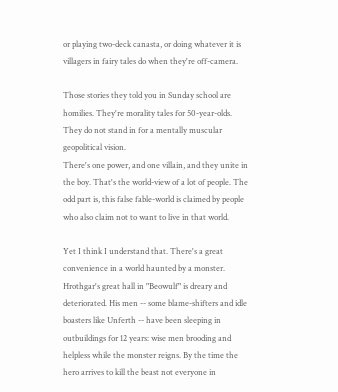or playing two-deck canasta, or doing whatever it is villagers in fairy tales do when they're off-camera.

Those stories they told you in Sunday school are homilies. They're morality tales for 50-year-olds. They do not stand in for a mentally muscular geopolitical vision.
There's one power, and one villain, and they unite in the boy. That's the world-view of a lot of people. The odd part is, this false fable-world is claimed by people who also claim not to want to live in that world.

Yet I think I understand that. There's a great convenience in a world haunted by a monster. Hrothgar's great hall in "Beowulf" is dreary and deteriorated. His men -- some blame-shifters and idle boasters like Unferth -- have been sleeping in outbuildings for 12 years: wise men brooding and helpless while the monster reigns. By the time the hero arrives to kill the beast not everyone in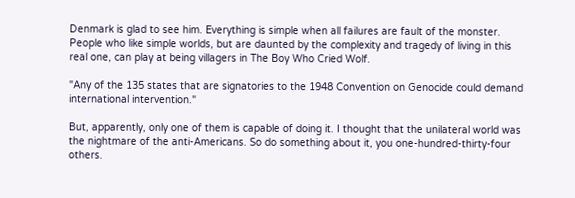Denmark is glad to see him. Everything is simple when all failures are fault of the monster. People who like simple worlds, but are daunted by the complexity and tragedy of living in this real one, can play at being villagers in The Boy Who Cried Wolf.

"Any of the 135 states that are signatories to the 1948 Convention on Genocide could demand international intervention."

But, apparently, only one of them is capable of doing it. I thought that the unilateral world was the nightmare of the anti-Americans. So do something about it, you one-hundred-thirty-four others.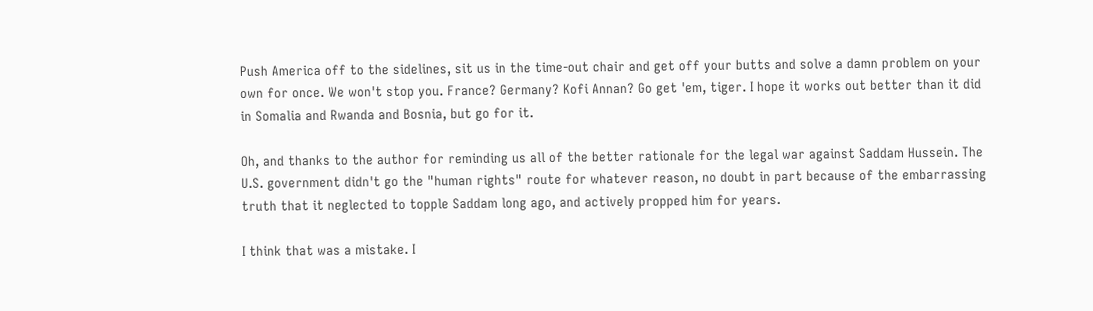Push America off to the sidelines, sit us in the time-out chair and get off your butts and solve a damn problem on your own for once. We won't stop you. France? Germany? Kofi Annan? Go get 'em, tiger. I hope it works out better than it did in Somalia and Rwanda and Bosnia, but go for it.

Oh, and thanks to the author for reminding us all of the better rationale for the legal war against Saddam Hussein. The U.S. government didn't go the "human rights" route for whatever reason, no doubt in part because of the embarrassing truth that it neglected to topple Saddam long ago, and actively propped him for years.

I think that was a mistake. I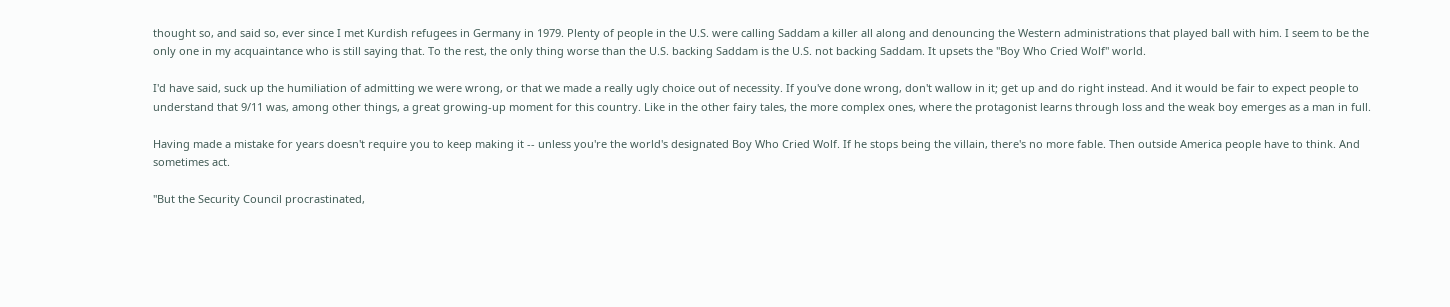thought so, and said so, ever since I met Kurdish refugees in Germany in 1979. Plenty of people in the U.S. were calling Saddam a killer all along and denouncing the Western administrations that played ball with him. I seem to be the only one in my acquaintance who is still saying that. To the rest, the only thing worse than the U.S. backing Saddam is the U.S. not backing Saddam. It upsets the "Boy Who Cried Wolf" world.

I'd have said, suck up the humiliation of admitting we were wrong, or that we made a really ugly choice out of necessity. If you've done wrong, don't wallow in it; get up and do right instead. And it would be fair to expect people to understand that 9/11 was, among other things, a great growing-up moment for this country. Like in the other fairy tales, the more complex ones, where the protagonist learns through loss and the weak boy emerges as a man in full.

Having made a mistake for years doesn't require you to keep making it -- unless you're the world's designated Boy Who Cried Wolf. If he stops being the villain, there's no more fable. Then outside America people have to think. And sometimes act.

"But the Security Council procrastinated,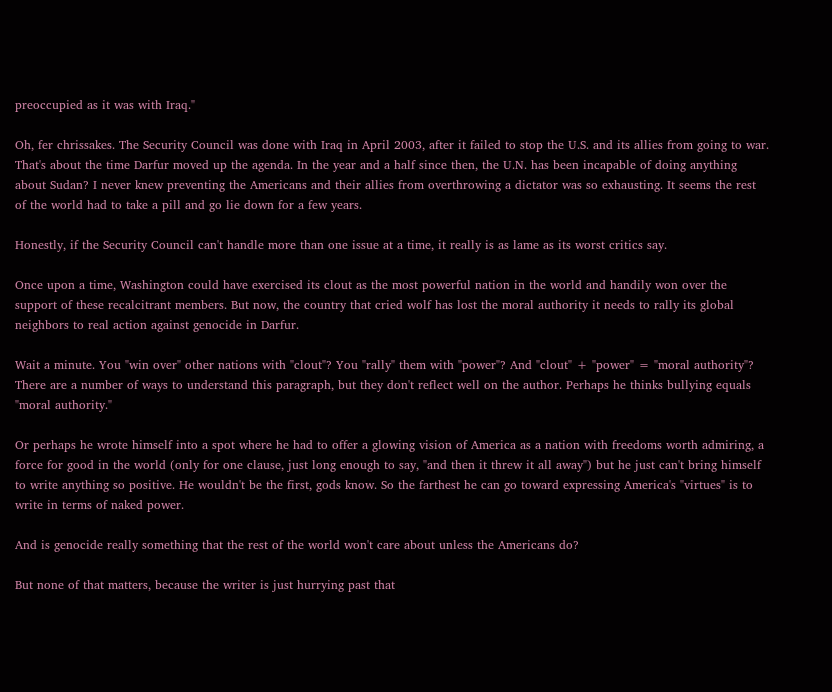preoccupied as it was with Iraq."

Oh, fer chrissakes. The Security Council was done with Iraq in April 2003, after it failed to stop the U.S. and its allies from going to war. That's about the time Darfur moved up the agenda. In the year and a half since then, the U.N. has been incapable of doing anything about Sudan? I never knew preventing the Americans and their allies from overthrowing a dictator was so exhausting. It seems the rest of the world had to take a pill and go lie down for a few years.

Honestly, if the Security Council can't handle more than one issue at a time, it really is as lame as its worst critics say.

Once upon a time, Washington could have exercised its clout as the most powerful nation in the world and handily won over the support of these recalcitrant members. But now, the country that cried wolf has lost the moral authority it needs to rally its global neighbors to real action against genocide in Darfur.

Wait a minute. You "win over" other nations with "clout"? You "rally" them with "power"? And "clout" + "power" = "moral authority"? There are a number of ways to understand this paragraph, but they don't reflect well on the author. Perhaps he thinks bullying equals "moral authority."

Or perhaps he wrote himself into a spot where he had to offer a glowing vision of America as a nation with freedoms worth admiring, a force for good in the world (only for one clause, just long enough to say, "and then it threw it all away") but he just can't bring himself to write anything so positive. He wouldn't be the first, gods know. So the farthest he can go toward expressing America's "virtues" is to write in terms of naked power.

And is genocide really something that the rest of the world won't care about unless the Americans do?

But none of that matters, because the writer is just hurrying past that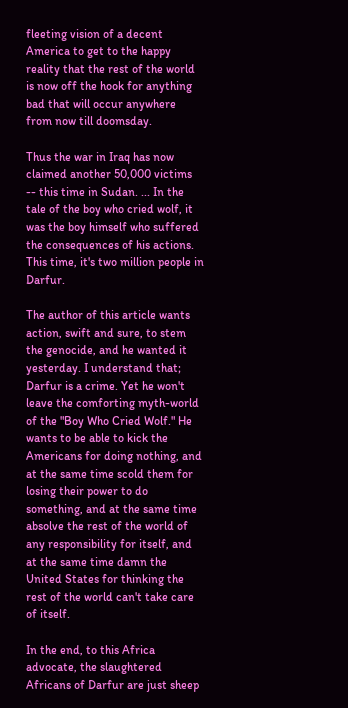fleeting vision of a decent America to get to the happy reality that the rest of the world is now off the hook for anything bad that will occur anywhere from now till doomsday.

Thus the war in Iraq has now claimed another 50,000 victims -- this time in Sudan. ... In the tale of the boy who cried wolf, it was the boy himself who suffered the consequences of his actions. This time, it's two million people in Darfur.

The author of this article wants action, swift and sure, to stem the genocide, and he wanted it yesterday. I understand that; Darfur is a crime. Yet he won't leave the comforting myth-world of the "Boy Who Cried Wolf." He wants to be able to kick the Americans for doing nothing, and at the same time scold them for losing their power to do something, and at the same time absolve the rest of the world of any responsibility for itself, and at the same time damn the United States for thinking the rest of the world can't take care of itself.

In the end, to this Africa advocate, the slaughtered Africans of Darfur are just sheep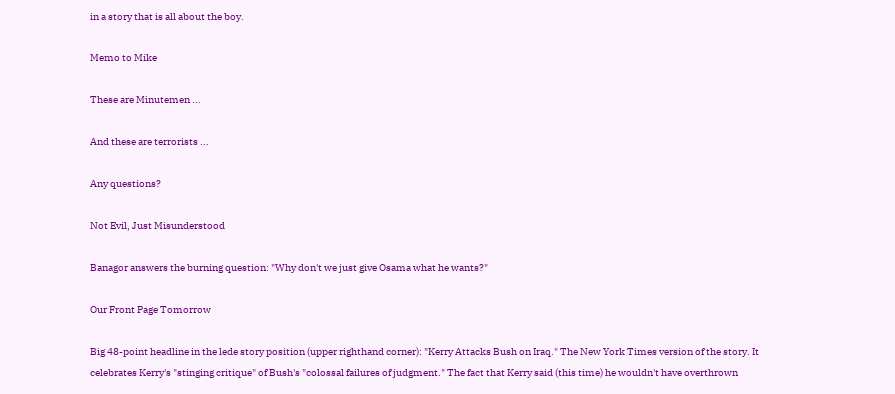in a story that is all about the boy.

Memo to Mike

These are Minutemen ...

And these are terrorists ...

Any questions?

Not Evil, Just Misunderstood

Banagor answers the burning question: "Why don't we just give Osama what he wants?"

Our Front Page Tomorrow

Big 48-point headline in the lede story position (upper righthand corner): "Kerry Attacks Bush on Iraq." The New York Times version of the story. It celebrates Kerry's "stinging critique" of Bush's "colossal failures of judgment." The fact that Kerry said (this time) he wouldn't have overthrown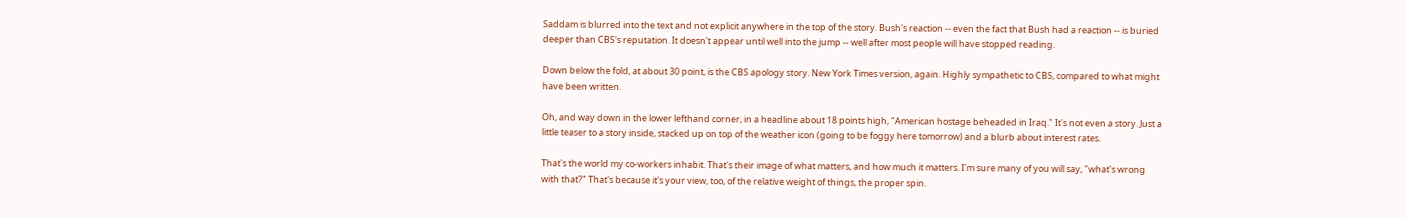Saddam is blurred into the text and not explicit anywhere in the top of the story. Bush's reaction -- even the fact that Bush had a reaction -- is buried deeper than CBS's reputation. It doesn't appear until well into the jump -- well after most people will have stopped reading.

Down below the fold, at about 30 point, is the CBS apology story. New York Times version, again. Highly sympathetic to CBS, compared to what might have been written.

Oh, and way down in the lower lefthand corner, in a headline about 18 points high, "American hostage beheaded in Iraq." It's not even a story. Just a little teaser to a story inside, stacked up on top of the weather icon (going to be foggy here tomorrow) and a blurb about interest rates.

That's the world my co-workers inhabit. That's their image of what matters, and how much it matters. I'm sure many of you will say, "what's wrong with that?" That's because it's your view, too, of the relative weight of things, the proper spin.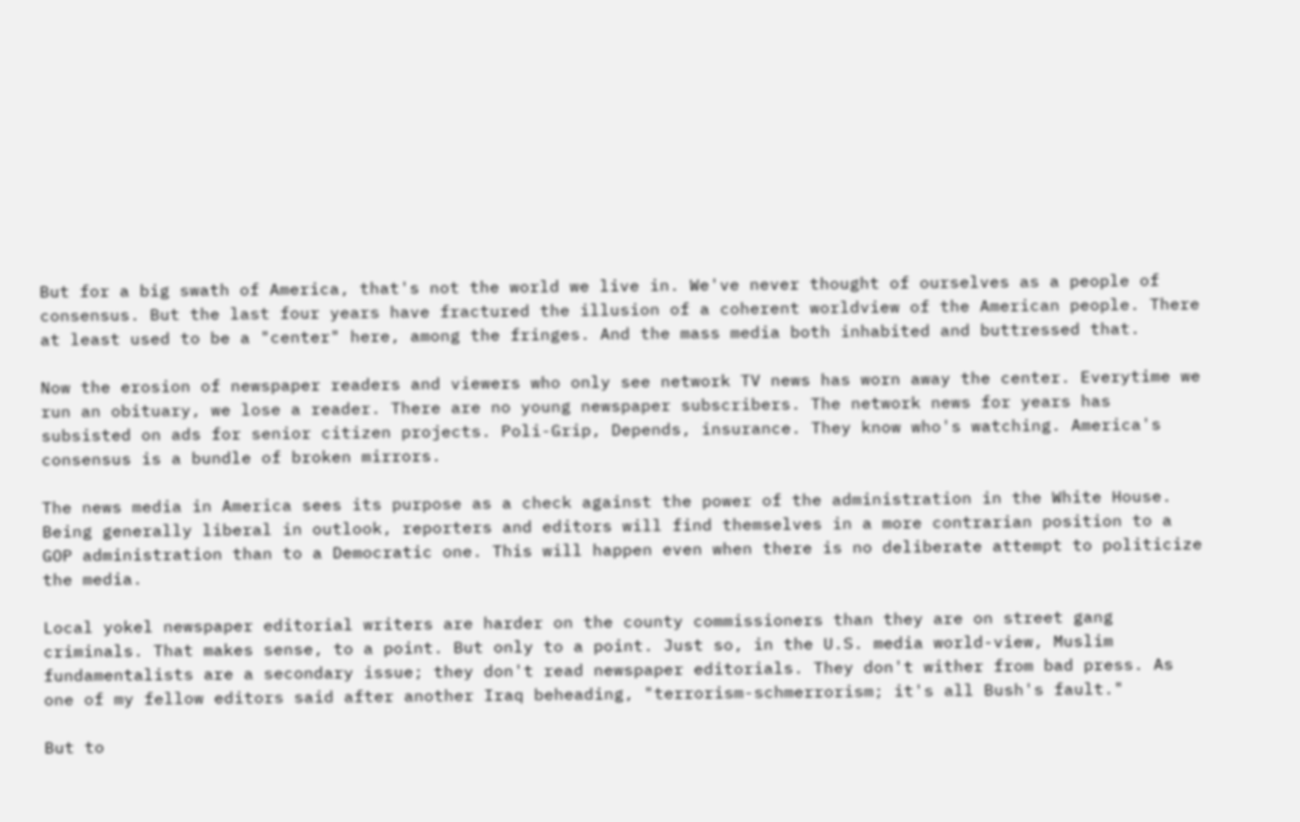But for a big swath of America, that's not the world we live in. We've never thought of ourselves as a people of consensus. But the last four years have fractured the illusion of a coherent worldview of the American people. There at least used to be a "center" here, among the fringes. And the mass media both inhabited and buttressed that.

Now the erosion of newspaper readers and viewers who only see network TV news has worn away the center. Everytime we run an obituary, we lose a reader. There are no young newspaper subscribers. The network news for years has subsisted on ads for senior citizen projects. Poli-Grip, Depends, insurance. They know who's watching. America's consensus is a bundle of broken mirrors.

The news media in America sees its purpose as a check against the power of the administration in the White House. Being generally liberal in outlook, reporters and editors will find themselves in a more contrarian position to a GOP administration than to a Democratic one. This will happen even when there is no deliberate attempt to politicize the media.

Local yokel newspaper editorial writers are harder on the county commissioners than they are on street gang criminals. That makes sense, to a point. But only to a point. Just so, in the U.S. media world-view, Muslim fundamentalists are a secondary issue; they don't read newspaper editorials. They don't wither from bad press. As one of my fellow editors said after another Iraq beheading, "terrorism-schmerrorism; it's all Bush's fault."

But to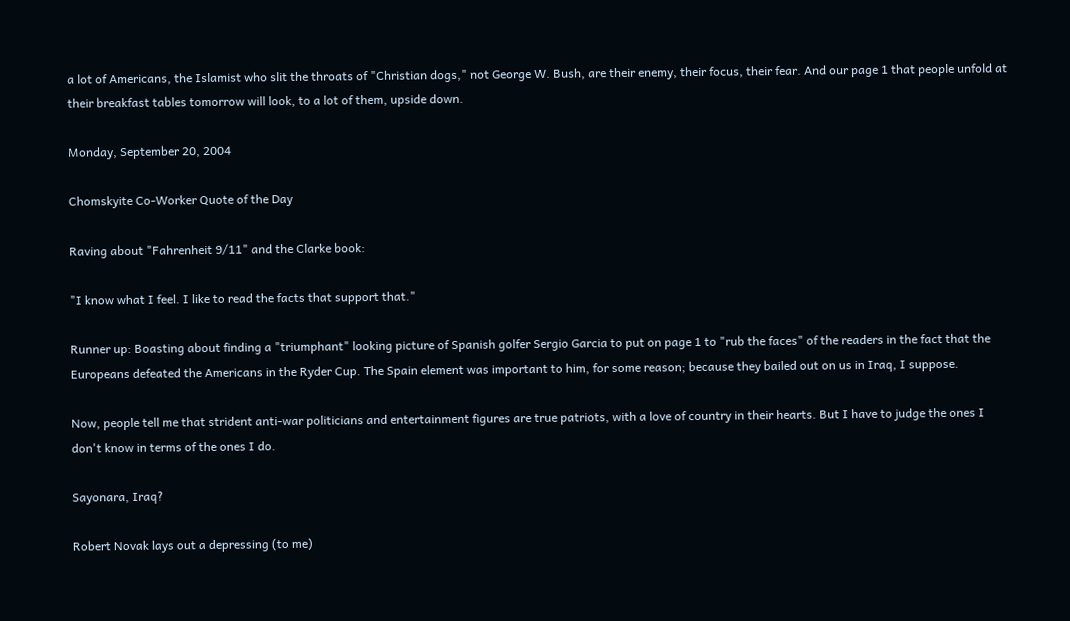a lot of Americans, the Islamist who slit the throats of "Christian dogs," not George W. Bush, are their enemy, their focus, their fear. And our page 1 that people unfold at their breakfast tables tomorrow will look, to a lot of them, upside down.

Monday, September 20, 2004

Chomskyite Co-Worker Quote of the Day

Raving about "Fahrenheit 9/11" and the Clarke book:

"I know what I feel. I like to read the facts that support that."

Runner up: Boasting about finding a "triumphant" looking picture of Spanish golfer Sergio Garcia to put on page 1 to "rub the faces" of the readers in the fact that the Europeans defeated the Americans in the Ryder Cup. The Spain element was important to him, for some reason; because they bailed out on us in Iraq, I suppose.

Now, people tell me that strident anti-war politicians and entertainment figures are true patriots, with a love of country in their hearts. But I have to judge the ones I don't know in terms of the ones I do.

Sayonara, Iraq?

Robert Novak lays out a depressing (to me)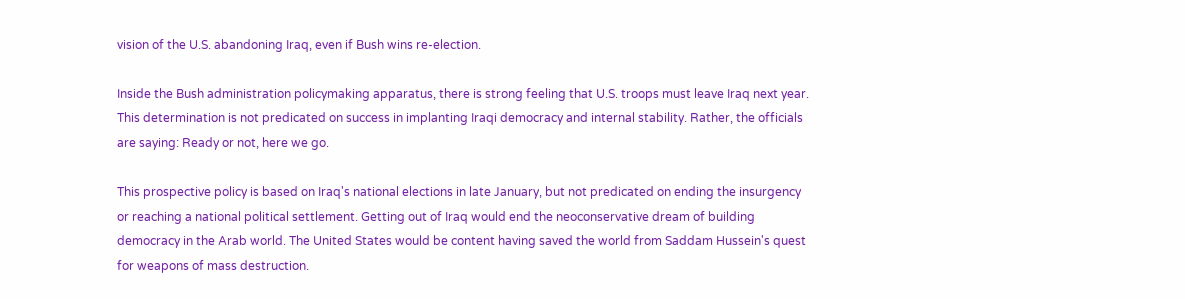vision of the U.S. abandoning Iraq, even if Bush wins re-election.

Inside the Bush administration policymaking apparatus, there is strong feeling that U.S. troops must leave Iraq next year. This determination is not predicated on success in implanting Iraqi democracy and internal stability. Rather, the officials are saying: Ready or not, here we go.

This prospective policy is based on Iraq's national elections in late January, but not predicated on ending the insurgency or reaching a national political settlement. Getting out of Iraq would end the neoconservative dream of building democracy in the Arab world. The United States would be content having saved the world from Saddam Hussein's quest for weapons of mass destruction.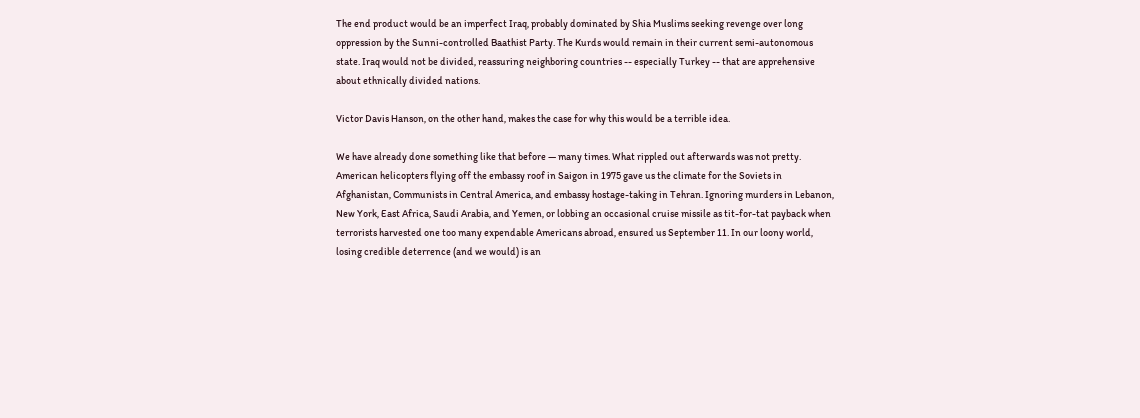The end product would be an imperfect Iraq, probably dominated by Shia Muslims seeking revenge over long oppression by the Sunni-controlled Baathist Party. The Kurds would remain in their current semi-autonomous state. Iraq would not be divided, reassuring neighboring countries -- especially Turkey -- that are apprehensive about ethnically divided nations.

Victor Davis Hanson, on the other hand, makes the case for why this would be a terrible idea.

We have already done something like that before — many times. What rippled out afterwards was not pretty. American helicopters flying off the embassy roof in Saigon in 1975 gave us the climate for the Soviets in Afghanistan, Communists in Central America, and embassy hostage-taking in Tehran. Ignoring murders in Lebanon, New York, East Africa, Saudi Arabia, and Yemen, or lobbing an occasional cruise missile as tit-for-tat payback when terrorists harvested one too many expendable Americans abroad, ensured us September 11. In our loony world, losing credible deterrence (and we would) is an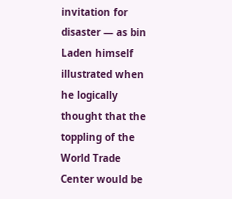invitation for disaster — as bin Laden himself illustrated when he logically thought that the toppling of the World Trade Center would be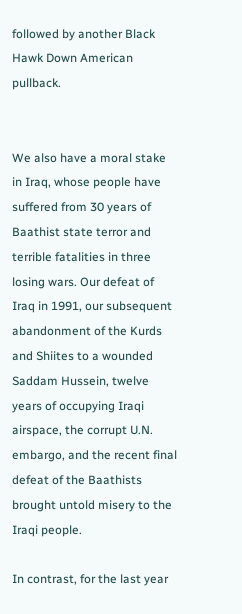followed by another Black Hawk Down American pullback.


We also have a moral stake in Iraq, whose people have suffered from 30 years of Baathist state terror and terrible fatalities in three losing wars. Our defeat of Iraq in 1991, our subsequent abandonment of the Kurds and Shiites to a wounded Saddam Hussein, twelve years of occupying Iraqi airspace, the corrupt U.N. embargo, and the recent final defeat of the Baathists brought untold misery to the Iraqi people.

In contrast, for the last year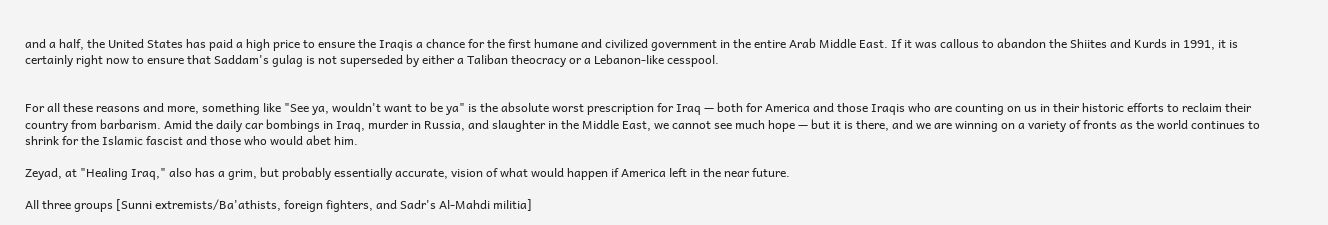and a half, the United States has paid a high price to ensure the Iraqis a chance for the first humane and civilized government in the entire Arab Middle East. If it was callous to abandon the Shiites and Kurds in 1991, it is certainly right now to ensure that Saddam's gulag is not superseded by either a Taliban theocracy or a Lebanon-like cesspool.


For all these reasons and more, something like "See ya, wouldn't want to be ya" is the absolute worst prescription for Iraq — both for America and those Iraqis who are counting on us in their historic efforts to reclaim their country from barbarism. Amid the daily car bombings in Iraq, murder in Russia, and slaughter in the Middle East, we cannot see much hope — but it is there, and we are winning on a variety of fronts as the world continues to shrink for the Islamic fascist and those who would abet him.

Zeyad, at "Healing Iraq," also has a grim, but probably essentially accurate, vision of what would happen if America left in the near future.

All three groups [Sunni extremists/Ba'athists, foreign fighters, and Sadr's Al-Mahdi militia]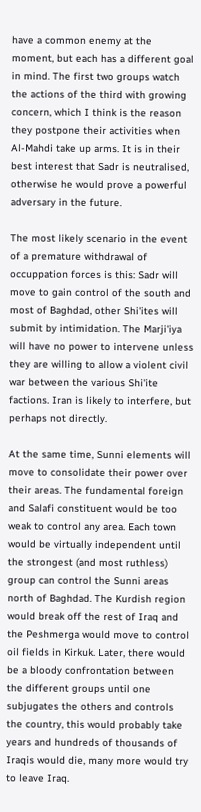have a common enemy at the moment, but each has a different goal in mind. The first two groups watch the actions of the third with growing concern, which I think is the reason they postpone their activities when Al-Mahdi take up arms. It is in their best interest that Sadr is neutralised, otherwise he would prove a powerful adversary in the future.

The most likely scenario in the event of a premature withdrawal of occuppation forces is this: Sadr will move to gain control of the south and most of Baghdad, other Shi'ites will submit by intimidation. The Marji'iya will have no power to intervene unless they are willing to allow a violent civil war between the various Shi'ite factions. Iran is likely to interfere, but perhaps not directly.

At the same time, Sunni elements will move to consolidate their power over their areas. The fundamental foreign and Salafi constituent would be too weak to control any area. Each town would be virtually independent until the strongest (and most ruthless) group can control the Sunni areas north of Baghdad. The Kurdish region would break off the rest of Iraq and the Peshmerga would move to control oil fields in Kirkuk. Later, there would be a bloody confrontation between the different groups until one subjugates the others and controls the country, this would probably take years and hundreds of thousands of Iraqis would die, many more would try to leave Iraq.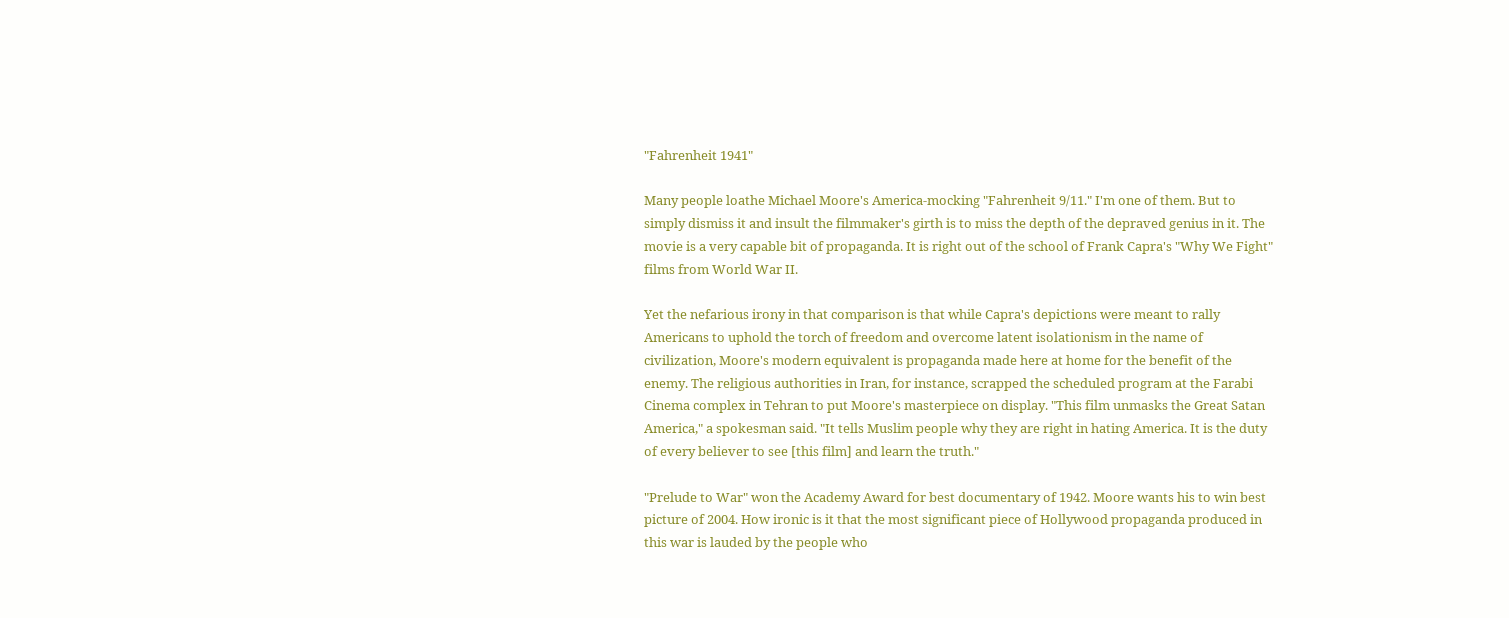"Fahrenheit 1941"

Many people loathe Michael Moore's America-mocking "Fahrenheit 9/11." I'm one of them. But to simply dismiss it and insult the filmmaker's girth is to miss the depth of the depraved genius in it. The movie is a very capable bit of propaganda. It is right out of the school of Frank Capra's "Why We Fight" films from World War II.

Yet the nefarious irony in that comparison is that while Capra's depictions were meant to rally Americans to uphold the torch of freedom and overcome latent isolationism in the name of civilization, Moore's modern equivalent is propaganda made here at home for the benefit of the enemy. The religious authorities in Iran, for instance, scrapped the scheduled program at the Farabi Cinema complex in Tehran to put Moore's masterpiece on display. "This film unmasks the Great Satan America," a spokesman said. "It tells Muslim people why they are right in hating America. It is the duty of every believer to see [this film] and learn the truth."

"Prelude to War" won the Academy Award for best documentary of 1942. Moore wants his to win best picture of 2004. How ironic is it that the most significant piece of Hollywood propaganda produced in this war is lauded by the people who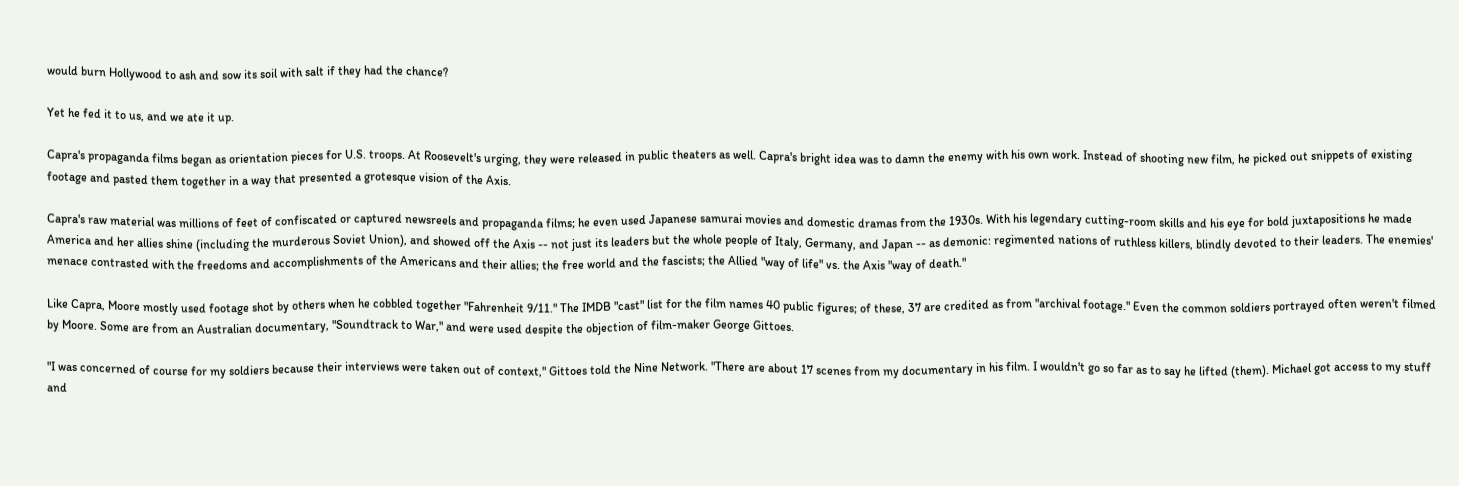would burn Hollywood to ash and sow its soil with salt if they had the chance?

Yet he fed it to us, and we ate it up.

Capra's propaganda films began as orientation pieces for U.S. troops. At Roosevelt's urging, they were released in public theaters as well. Capra's bright idea was to damn the enemy with his own work. Instead of shooting new film, he picked out snippets of existing footage and pasted them together in a way that presented a grotesque vision of the Axis.

Capra's raw material was millions of feet of confiscated or captured newsreels and propaganda films; he even used Japanese samurai movies and domestic dramas from the 1930s. With his legendary cutting-room skills and his eye for bold juxtapositions he made America and her allies shine (including the murderous Soviet Union), and showed off the Axis -- not just its leaders but the whole people of Italy, Germany, and Japan -- as demonic: regimented nations of ruthless killers, blindly devoted to their leaders. The enemies' menace contrasted with the freedoms and accomplishments of the Americans and their allies; the free world and the fascists; the Allied "way of life" vs. the Axis "way of death."

Like Capra, Moore mostly used footage shot by others when he cobbled together "Fahrenheit 9/11." The IMDB "cast" list for the film names 40 public figures; of these, 37 are credited as from "archival footage." Even the common soldiers portrayed often weren't filmed by Moore. Some are from an Australian documentary, "Soundtrack to War," and were used despite the objection of film-maker George Gittoes.

"I was concerned of course for my soldiers because their interviews were taken out of context," Gittoes told the Nine Network. "There are about 17 scenes from my documentary in his film. I wouldn't go so far as to say he lifted (them). Michael got access to my stuff and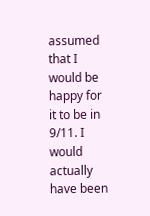assumed that I would be happy for it to be in 9/11. I would actually have been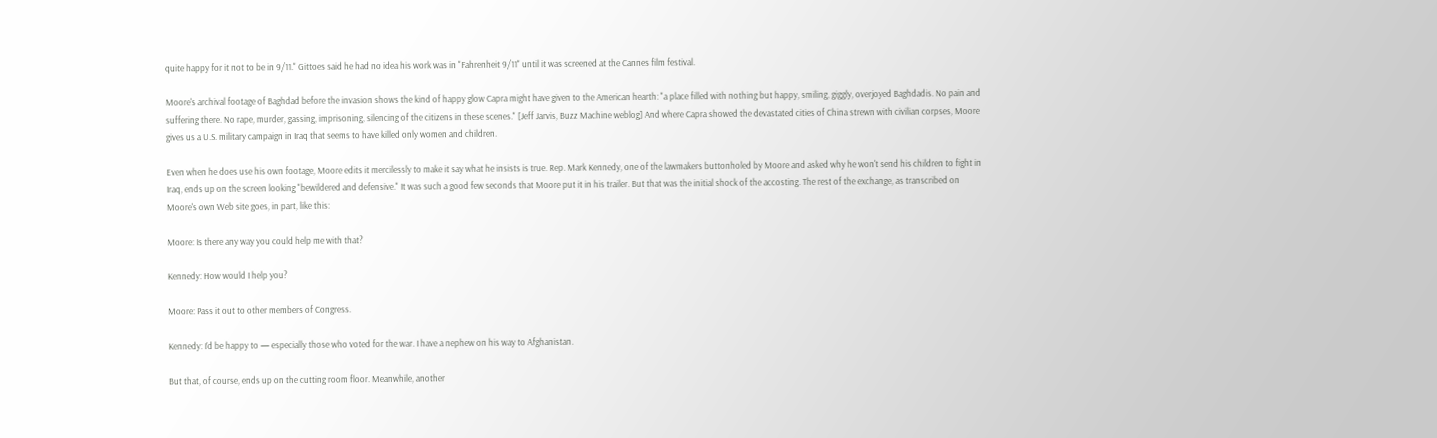quite happy for it not to be in 9/11." Gittoes said he had no idea his work was in "Fahrenheit 9/11" until it was screened at the Cannes film festival.

Moore's archival footage of Baghdad before the invasion shows the kind of happy glow Capra might have given to the American hearth: "a place filled with nothing but happy, smiling, giggly, overjoyed Baghdadis. No pain and suffering there. No rape, murder, gassing, imprisoning, silencing of the citizens in these scenes." [Jeff Jarvis, Buzz Machine weblog] And where Capra showed the devastated cities of China strewn with civilian corpses, Moore gives us a U.S. military campaign in Iraq that seems to have killed only women and children.

Even when he does use his own footage, Moore edits it mercilessly to make it say what he insists is true. Rep. Mark Kennedy, one of the lawmakers buttonholed by Moore and asked why he won't send his children to fight in Iraq, ends up on the screen looking "bewildered and defensive." It was such a good few seconds that Moore put it in his trailer. But that was the initial shock of the accosting. The rest of the exchange, as transcribed on Moore's own Web site goes, in part, like this:

Moore: Is there any way you could help me with that?

Kennedy: How would I help you?

Moore: Pass it out to other members of Congress.

Kennedy: I’d be happy to — especially those who voted for the war. I have a nephew on his way to Afghanistan.

But that, of course, ends up on the cutting room floor. Meanwhile, another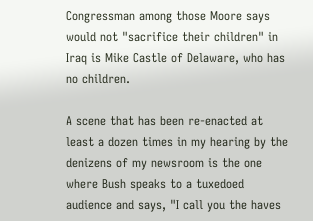Congressman among those Moore says would not "sacrifice their children" in Iraq is Mike Castle of Delaware, who has no children.

A scene that has been re-enacted at least a dozen times in my hearing by the denizens of my newsroom is the one where Bush speaks to a tuxedoed audience and says, "I call you the haves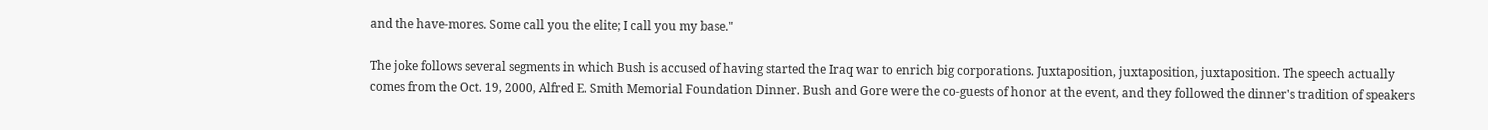and the have-mores. Some call you the elite; I call you my base."

The joke follows several segments in which Bush is accused of having started the Iraq war to enrich big corporations. Juxtaposition, juxtaposition, juxtaposition. The speech actually comes from the Oct. 19, 2000, Alfred E. Smith Memorial Foundation Dinner. Bush and Gore were the co-guests of honor at the event, and they followed the dinner's tradition of speakers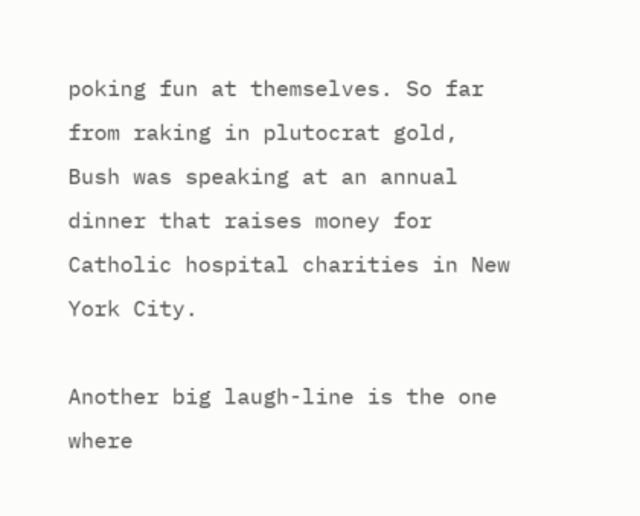poking fun at themselves. So far from raking in plutocrat gold, Bush was speaking at an annual dinner that raises money for Catholic hospital charities in New York City.

Another big laugh-line is the one where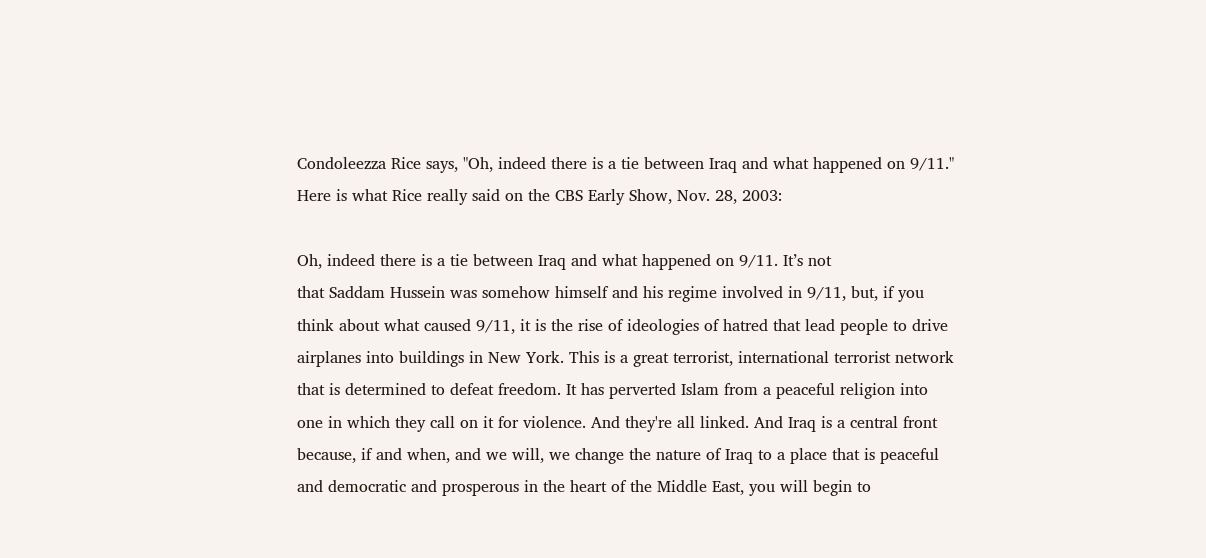Condoleezza Rice says, "Oh, indeed there is a tie between Iraq and what happened on 9/11." Here is what Rice really said on the CBS Early Show, Nov. 28, 2003:

Oh, indeed there is a tie between Iraq and what happened on 9/11. It’s not
that Saddam Hussein was somehow himself and his regime involved in 9/11, but, if you think about what caused 9/11, it is the rise of ideologies of hatred that lead people to drive airplanes into buildings in New York. This is a great terrorist, international terrorist network that is determined to defeat freedom. It has perverted Islam from a peaceful religion into one in which they call on it for violence. And they're all linked. And Iraq is a central front because, if and when, and we will, we change the nature of Iraq to a place that is peaceful and democratic and prosperous in the heart of the Middle East, you will begin to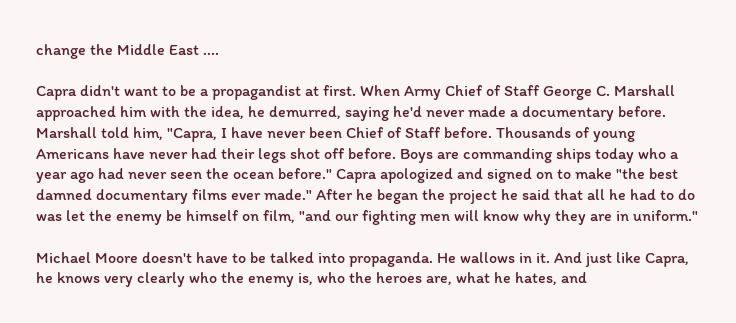change the Middle East ....

Capra didn't want to be a propagandist at first. When Army Chief of Staff George C. Marshall approached him with the idea, he demurred, saying he'd never made a documentary before. Marshall told him, "Capra, I have never been Chief of Staff before. Thousands of young Americans have never had their legs shot off before. Boys are commanding ships today who a year ago had never seen the ocean before." Capra apologized and signed on to make "the best damned documentary films ever made." After he began the project he said that all he had to do was let the enemy be himself on film, "and our fighting men will know why they are in uniform."

Michael Moore doesn't have to be talked into propaganda. He wallows in it. And just like Capra, he knows very clearly who the enemy is, who the heroes are, what he hates, and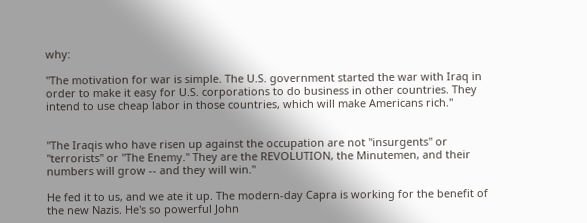why:

"The motivation for war is simple. The U.S. government started the war with Iraq in order to make it easy for U.S. corporations to do business in other countries. They intend to use cheap labor in those countries, which will make Americans rich."


"The Iraqis who have risen up against the occupation are not "insurgents" or "terrorists" or "The Enemy." They are the REVOLUTION, the Minutemen, and their numbers will grow -- and they will win."

He fed it to us, and we ate it up. The modern-day Capra is working for the benefit of the new Nazis. He's so powerful John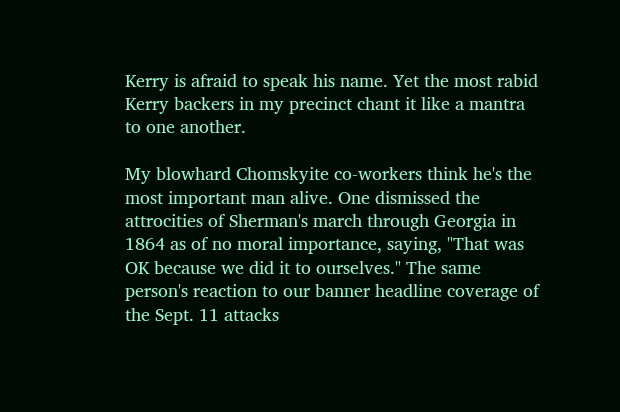Kerry is afraid to speak his name. Yet the most rabid Kerry backers in my precinct chant it like a mantra to one another.

My blowhard Chomskyite co-workers think he's the most important man alive. One dismissed the attrocities of Sherman's march through Georgia in 1864 as of no moral importance, saying, "That was OK because we did it to ourselves." The same person's reaction to our banner headline coverage of the Sept. 11 attacks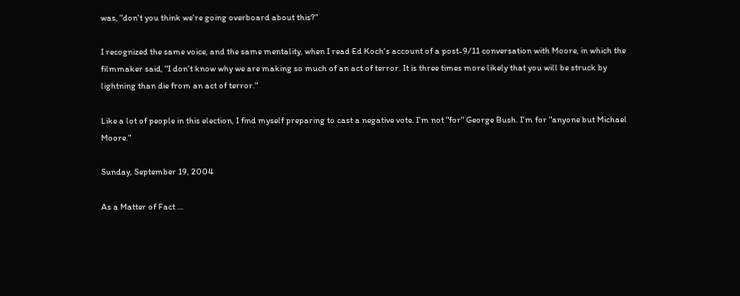was, "don't you think we're going overboard about this?"

I recognized the same voice, and the same mentality, when I read Ed Koch's account of a post-9/11 conversation with Moore, in which the filmmaker said, "I don't know why we are making so much of an act of terror. It is three times more likely that you will be struck by lightning than die from an act of terror."

Like a lot of people in this election, I find myself preparing to cast a negative vote. I'm not "for" George Bush. I'm for "anyone but Michael Moore."

Sunday, September 19, 2004

As a Matter of Fact ...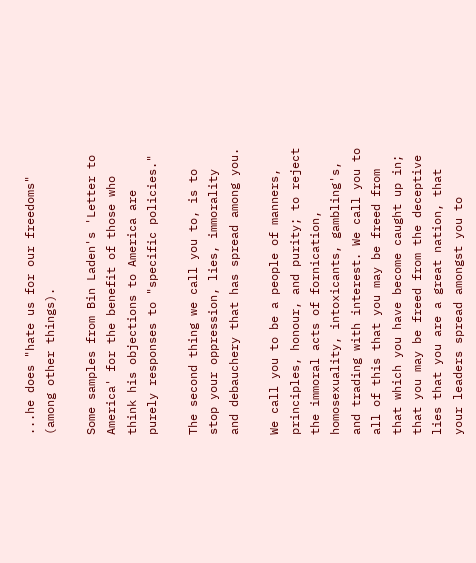...he does "hate us for our freedoms" (among other things).

Some samples from Bin Laden's 'Letter to America' for the benefit of those who think his objections to America are purely responses to "specific policies."

The second thing we call you to, is to stop your oppression, lies, immorality and debauchery that has spread among you.

We call you to be a people of manners, principles, honour, and purity; to reject the immoral acts of fornication, homosexuality, intoxicants, gambling's, and trading with interest. We call you to all of this that you may be freed from that which you have become caught up in; that you may be freed from the deceptive lies that you are a great nation, that your leaders spread amongst you to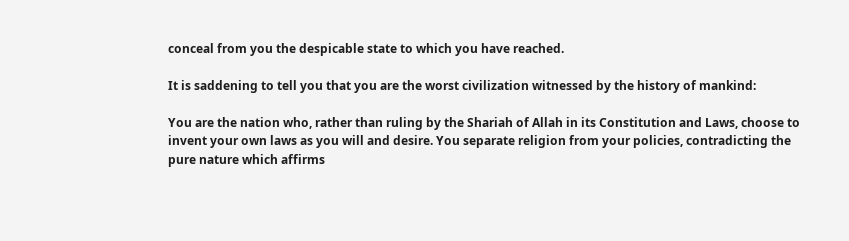conceal from you the despicable state to which you have reached.

It is saddening to tell you that you are the worst civilization witnessed by the history of mankind:

You are the nation who, rather than ruling by the Shariah of Allah in its Constitution and Laws, choose to invent your own laws as you will and desire. You separate religion from your policies, contradicting the pure nature which affirms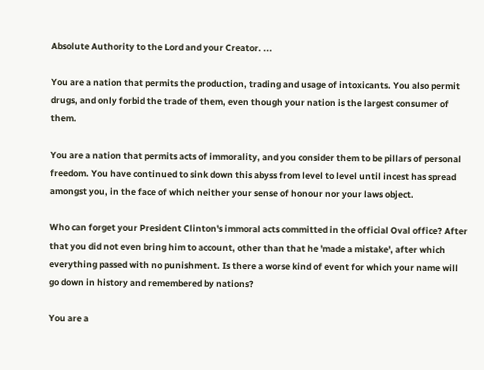Absolute Authority to the Lord and your Creator. ...

You are a nation that permits the production, trading and usage of intoxicants. You also permit drugs, and only forbid the trade of them, even though your nation is the largest consumer of them.

You are a nation that permits acts of immorality, and you consider them to be pillars of personal freedom. You have continued to sink down this abyss from level to level until incest has spread amongst you, in the face of which neither your sense of honour nor your laws object.

Who can forget your President Clinton's immoral acts committed in the official Oval office? After that you did not even bring him to account, other than that he 'made a mistake', after which everything passed with no punishment. Is there a worse kind of event for which your name will go down in history and remembered by nations?

You are a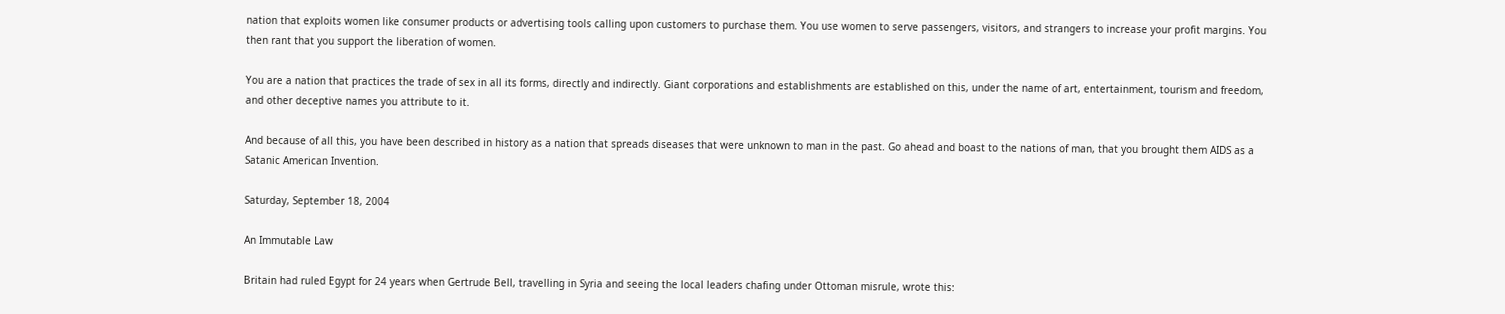nation that exploits women like consumer products or advertising tools calling upon customers to purchase them. You use women to serve passengers, visitors, and strangers to increase your profit margins. You then rant that you support the liberation of women.

You are a nation that practices the trade of sex in all its forms, directly and indirectly. Giant corporations and establishments are established on this, under the name of art, entertainment, tourism and freedom, and other deceptive names you attribute to it.

And because of all this, you have been described in history as a nation that spreads diseases that were unknown to man in the past. Go ahead and boast to the nations of man, that you brought them AIDS as a Satanic American Invention.

Saturday, September 18, 2004

An Immutable Law

Britain had ruled Egypt for 24 years when Gertrude Bell, travelling in Syria and seeing the local leaders chafing under Ottoman misrule, wrote this: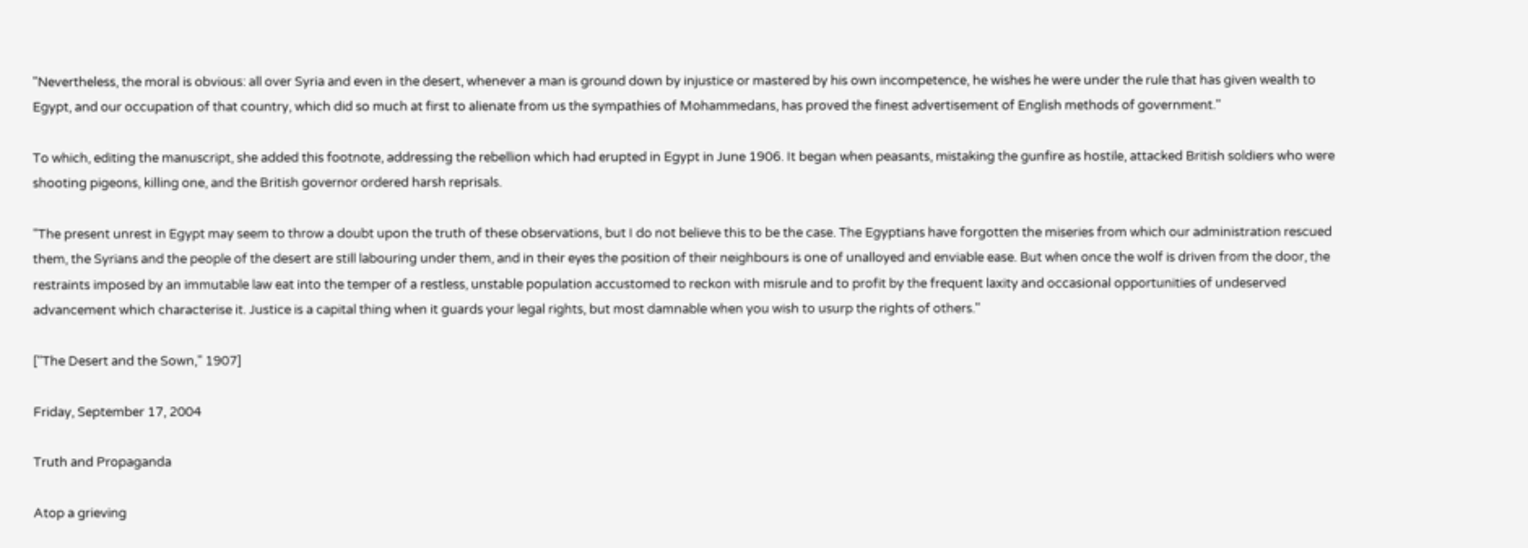"Nevertheless, the moral is obvious: all over Syria and even in the desert, whenever a man is ground down by injustice or mastered by his own incompetence, he wishes he were under the rule that has given wealth to Egypt, and our occupation of that country, which did so much at first to alienate from us the sympathies of Mohammedans, has proved the finest advertisement of English methods of government."

To which, editing the manuscript, she added this footnote, addressing the rebellion which had erupted in Egypt in June 1906. It began when peasants, mistaking the gunfire as hostile, attacked British soldiers who were shooting pigeons, killing one, and the British governor ordered harsh reprisals.

"The present unrest in Egypt may seem to throw a doubt upon the truth of these observations, but I do not believe this to be the case. The Egyptians have forgotten the miseries from which our administration rescued them, the Syrians and the people of the desert are still labouring under them, and in their eyes the position of their neighbours is one of unalloyed and enviable ease. But when once the wolf is driven from the door, the restraints imposed by an immutable law eat into the temper of a restless, unstable population accustomed to reckon with misrule and to profit by the frequent laxity and occasional opportunities of undeserved advancement which characterise it. Justice is a capital thing when it guards your legal rights, but most damnable when you wish to usurp the rights of others."

["The Desert and the Sown," 1907]

Friday, September 17, 2004

Truth and Propaganda

Atop a grieving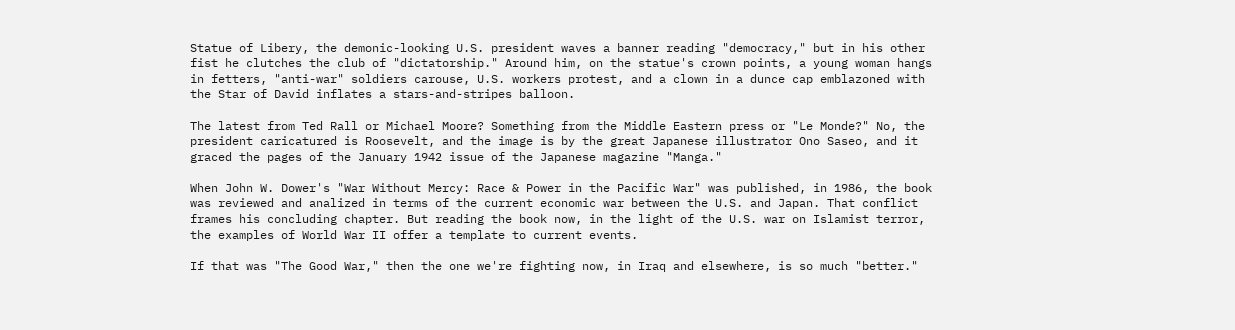Statue of Libery, the demonic-looking U.S. president waves a banner reading "democracy," but in his other fist he clutches the club of "dictatorship." Around him, on the statue's crown points, a young woman hangs in fetters, "anti-war" soldiers carouse, U.S. workers protest, and a clown in a dunce cap emblazoned with the Star of David inflates a stars-and-stripes balloon.

The latest from Ted Rall or Michael Moore? Something from the Middle Eastern press or "Le Monde?" No, the president caricatured is Roosevelt, and the image is by the great Japanese illustrator Ono Saseo, and it graced the pages of the January 1942 issue of the Japanese magazine "Manga."

When John W. Dower's "War Without Mercy: Race & Power in the Pacific War" was published, in 1986, the book was reviewed and analized in terms of the current economic war between the U.S. and Japan. That conflict frames his concluding chapter. But reading the book now, in the light of the U.S. war on Islamist terror, the examples of World War II offer a template to current events.

If that was "The Good War," then the one we're fighting now, in Iraq and elsewhere, is so much "better."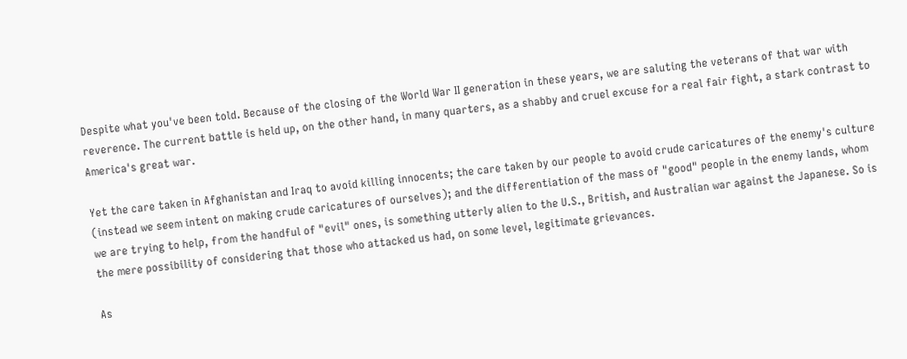Despite what you've been told. Because of the closing of the World War II generation in these years, we are saluting the veterans of that war with reverence. The current battle is held up, on the other hand, in many quarters, as a shabby and cruel excuse for a real fair fight, a stark contrast to America's great war.

Yet the care taken in Afghanistan and Iraq to avoid killing innocents; the care taken by our people to avoid crude caricatures of the enemy's culture (instead we seem intent on making crude caricatures of ourselves); and the differentiation of the mass of "good" people in the enemy lands, whom we are trying to help, from the handful of "evil" ones, is something utterly alien to the U.S., British, and Australian war against the Japanese. So is the mere possibility of considering that those who attacked us had, on some level, legitimate grievances.

As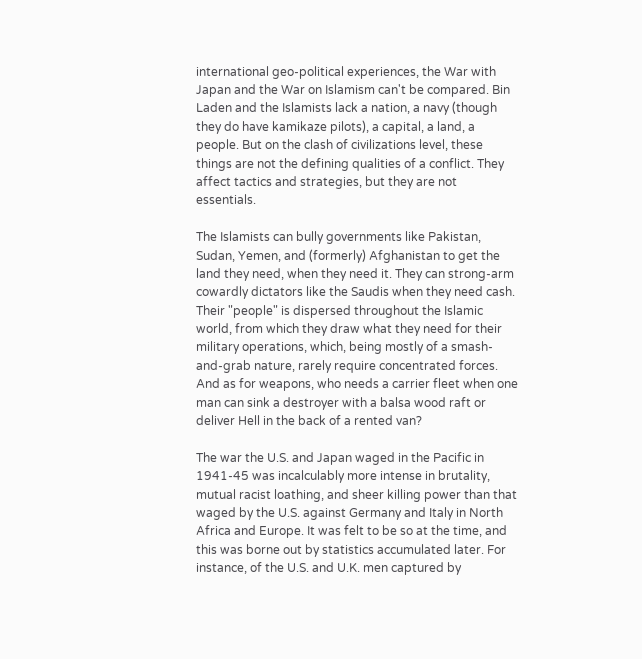international geo-political experiences, the War with Japan and the War on Islamism can't be compared. Bin Laden and the Islamists lack a nation, a navy (though they do have kamikaze pilots), a capital, a land, a people. But on the clash of civilizations level, these things are not the defining qualities of a conflict. They affect tactics and strategies, but they are not essentials.

The Islamists can bully governments like Pakistan, Sudan, Yemen, and (formerly) Afghanistan to get the land they need, when they need it. They can strong-arm cowardly dictators like the Saudis when they need cash. Their "people" is dispersed throughout the Islamic world, from which they draw what they need for their military operations, which, being mostly of a smash-and-grab nature, rarely require concentrated forces. And as for weapons, who needs a carrier fleet when one man can sink a destroyer with a balsa wood raft or deliver Hell in the back of a rented van?

The war the U.S. and Japan waged in the Pacific in 1941-45 was incalculably more intense in brutality, mutual racist loathing, and sheer killing power than that waged by the U.S. against Germany and Italy in North Africa and Europe. It was felt to be so at the time, and this was borne out by statistics accumulated later. For instance, of the U.S. and U.K. men captured by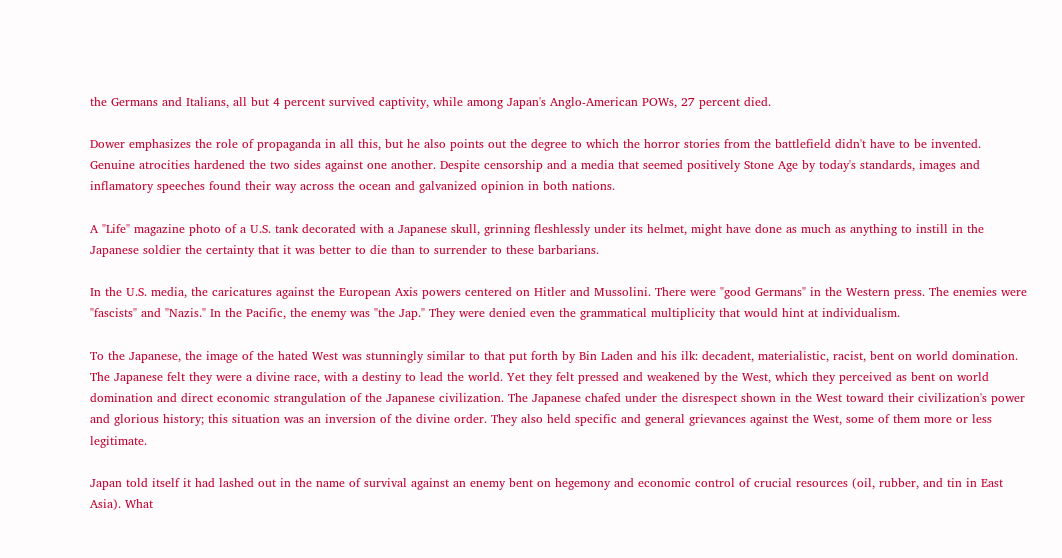the Germans and Italians, all but 4 percent survived captivity, while among Japan's Anglo-American POWs, 27 percent died.

Dower emphasizes the role of propaganda in all this, but he also points out the degree to which the horror stories from the battlefield didn't have to be invented. Genuine atrocities hardened the two sides against one another. Despite censorship and a media that seemed positively Stone Age by today's standards, images and inflamatory speeches found their way across the ocean and galvanized opinion in both nations.

A "Life" magazine photo of a U.S. tank decorated with a Japanese skull, grinning fleshlessly under its helmet, might have done as much as anything to instill in the Japanese soldier the certainty that it was better to die than to surrender to these barbarians.

In the U.S. media, the caricatures against the European Axis powers centered on Hitler and Mussolini. There were "good Germans" in the Western press. The enemies were "fascists" and "Nazis." In the Pacific, the enemy was "the Jap." They were denied even the grammatical multiplicity that would hint at individualism.

To the Japanese, the image of the hated West was stunningly similar to that put forth by Bin Laden and his ilk: decadent, materialistic, racist, bent on world domination. The Japanese felt they were a divine race, with a destiny to lead the world. Yet they felt pressed and weakened by the West, which they perceived as bent on world domination and direct economic strangulation of the Japanese civilization. The Japanese chafed under the disrespect shown in the West toward their civilization's power and glorious history; this situation was an inversion of the divine order. They also held specific and general grievances against the West, some of them more or less legitimate.

Japan told itself it had lashed out in the name of survival against an enemy bent on hegemony and economic control of crucial resources (oil, rubber, and tin in East Asia). What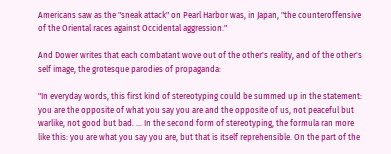Americans saw as the "sneak attack" on Pearl Harbor was, in Japan, "the counteroffensive of the Oriental races against Occidental aggression."

And Dower writes that each combatant wove out of the other's reality, and of the other's self image, the grotesque parodies of propaganda:

"In everyday words, this first kind of stereotyping could be summed up in the statement: you are the opposite of what you say you are and the opposite of us, not peaceful but warlike, not good but bad. ... In the second form of stereotyping, the formula ran more like this: you are what you say you are, but that is itself reprehensible. On the part of the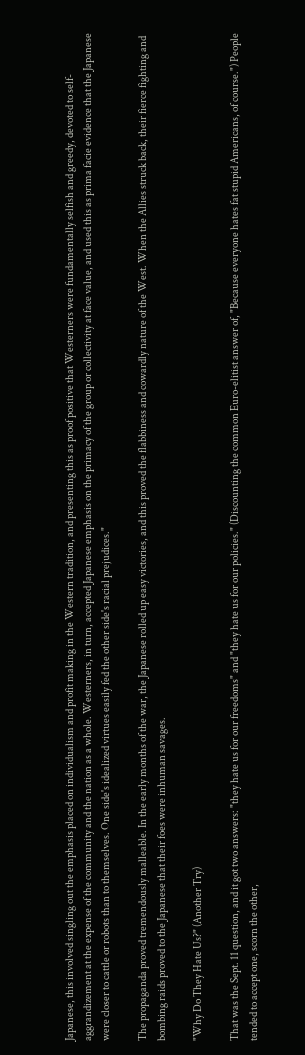Japanese, this involved singling out the emphasis placed on individualism and profit making in the Western tradition, and presenting this as proof positive that Westerners were fundamentally selfish and greedy, devoted to self-aggrandizement at the expense of the community and the nation as a whole. Westerners, in turn, accepted Japanese emphasis on the primacy of the group or collectivity at face value, and used this as prima facie evidence that the Japanese were closer to cattle or robots than to themselves. One side's idealized virtues easily fed the other side's racial prejudices."

The propaganda proved tremendously malleable. In the early months of the war, the Japanese rolled up easy victories, and this proved the flabbiness and cowardly nature of the West. When the Allies struck back, their fierce fighting and bombing raids proved to the Japanese that their foes were inhuman savages.

"Why Do They Hate Us?" (Another Try)

That was the Sept. 11 question, and it got two answers: "they hate us for our freedoms" and "they hate us for our policies." (Discounting the common Euro-elitist answer of, "Because everyone hates fat stupid Americans, of course.") People tended to accept one, scorn the other,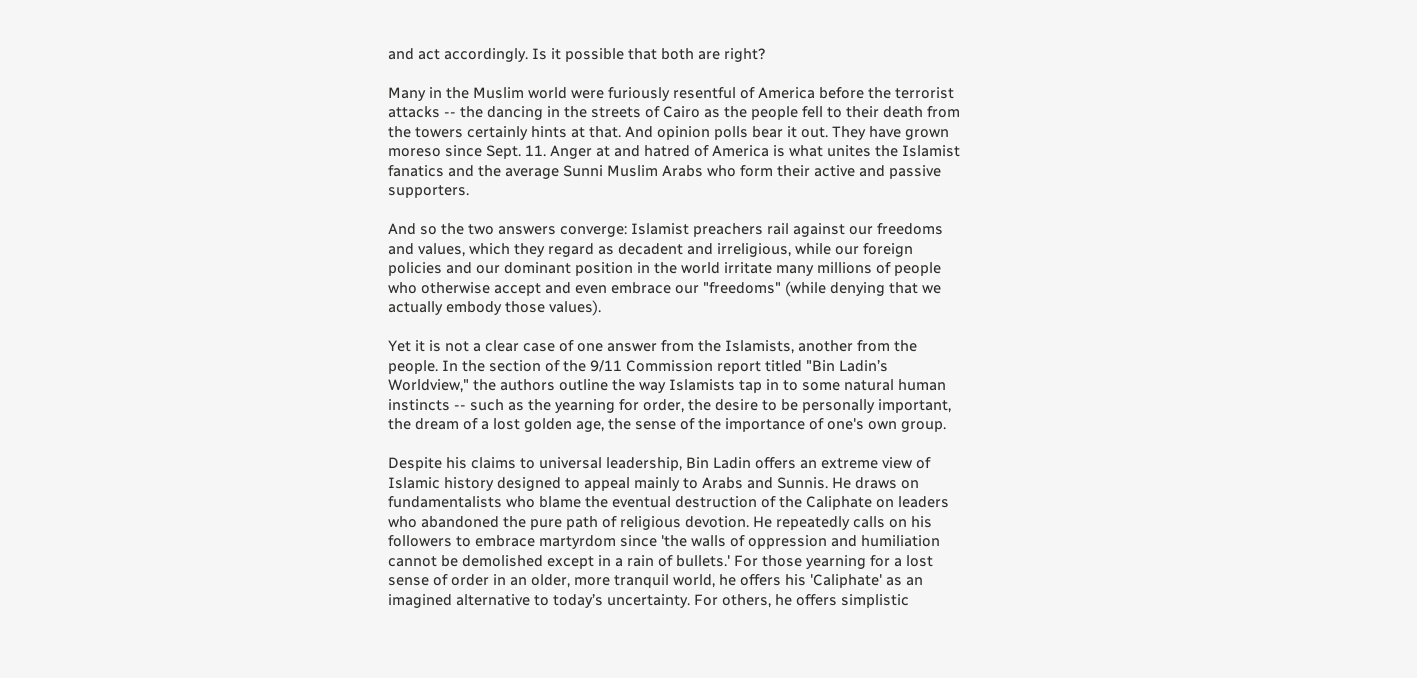and act accordingly. Is it possible that both are right?

Many in the Muslim world were furiously resentful of America before the terrorist attacks -- the dancing in the streets of Cairo as the people fell to their death from the towers certainly hints at that. And opinion polls bear it out. They have grown moreso since Sept. 11. Anger at and hatred of America is what unites the Islamist fanatics and the average Sunni Muslim Arabs who form their active and passive supporters.

And so the two answers converge: Islamist preachers rail against our freedoms and values, which they regard as decadent and irreligious, while our foreign policies and our dominant position in the world irritate many millions of people who otherwise accept and even embrace our "freedoms" (while denying that we actually embody those values).

Yet it is not a clear case of one answer from the Islamists, another from the people. In the section of the 9/11 Commission report titled "Bin Ladin’s Worldview," the authors outline the way Islamists tap in to some natural human instincts -- such as the yearning for order, the desire to be personally important, the dream of a lost golden age, the sense of the importance of one's own group.

Despite his claims to universal leadership, Bin Ladin offers an extreme view of Islamic history designed to appeal mainly to Arabs and Sunnis. He draws on fundamentalists who blame the eventual destruction of the Caliphate on leaders who abandoned the pure path of religious devotion. He repeatedly calls on his followers to embrace martyrdom since 'the walls of oppression and humiliation cannot be demolished except in a rain of bullets.' For those yearning for a lost sense of order in an older, more tranquil world, he offers his 'Caliphate' as an imagined alternative to today’s uncertainty. For others, he offers simplistic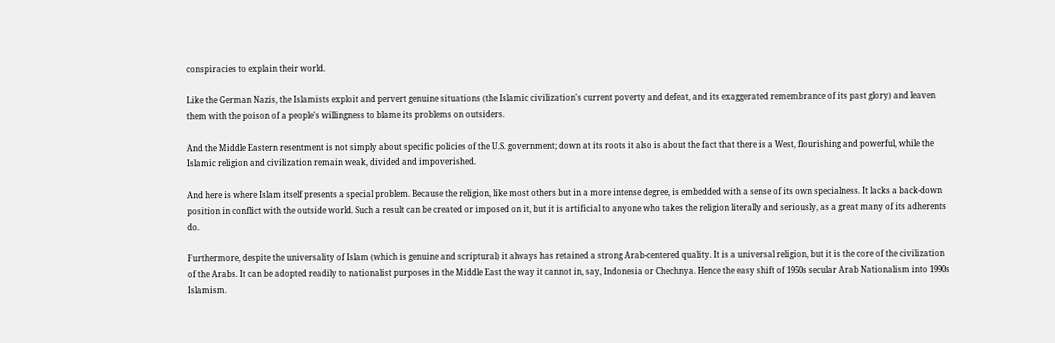conspiracies to explain their world.

Like the German Nazis, the Islamists exploit and pervert genuine situations (the Islamic civilization's current poverty and defeat, and its exaggerated remembrance of its past glory) and leaven them with the poison of a people's willingness to blame its problems on outsiders.

And the Middle Eastern resentment is not simply about specific policies of the U.S. government; down at its roots it also is about the fact that there is a West, flourishing and powerful, while the Islamic religion and civilization remain weak, divided and impoverished.

And here is where Islam itself presents a special problem. Because the religion, like most others but in a more intense degree, is embedded with a sense of its own specialness. It lacks a back-down position in conflict with the outside world. Such a result can be created or imposed on it, but it is artificial to anyone who takes the religion literally and seriously, as a great many of its adherents do.

Furthermore, despite the universality of Islam (which is genuine and scriptural) it always has retained a strong Arab-centered quality. It is a universal religion, but it is the core of the civilization of the Arabs. It can be adopted readily to nationalist purposes in the Middle East the way it cannot in, say, Indonesia or Chechnya. Hence the easy shift of 1950s secular Arab Nationalism into 1990s Islamism.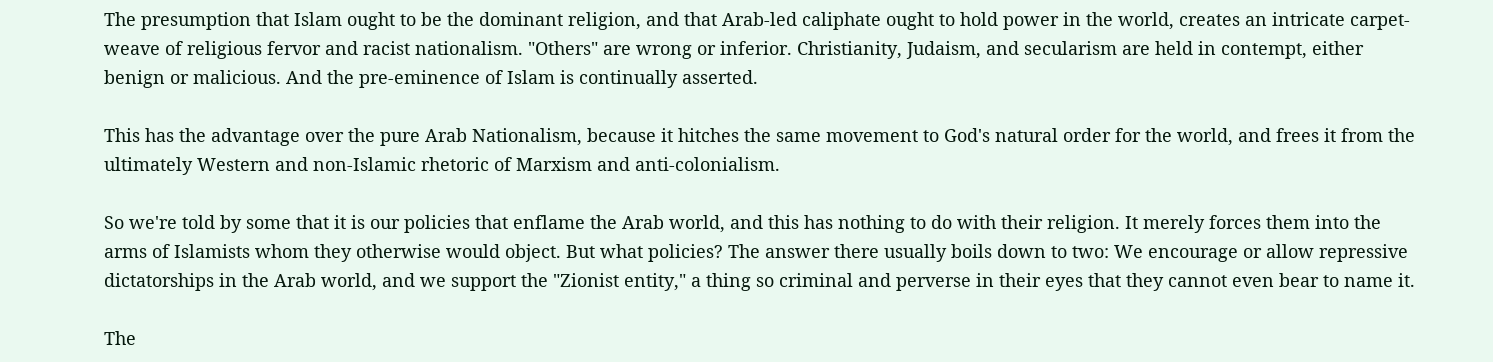The presumption that Islam ought to be the dominant religion, and that Arab-led caliphate ought to hold power in the world, creates an intricate carpet-weave of religious fervor and racist nationalism. "Others" are wrong or inferior. Christianity, Judaism, and secularism are held in contempt, either benign or malicious. And the pre-eminence of Islam is continually asserted.

This has the advantage over the pure Arab Nationalism, because it hitches the same movement to God's natural order for the world, and frees it from the ultimately Western and non-Islamic rhetoric of Marxism and anti-colonialism.

So we're told by some that it is our policies that enflame the Arab world, and this has nothing to do with their religion. It merely forces them into the arms of Islamists whom they otherwise would object. But what policies? The answer there usually boils down to two: We encourage or allow repressive dictatorships in the Arab world, and we support the "Zionist entity," a thing so criminal and perverse in their eyes that they cannot even bear to name it.

The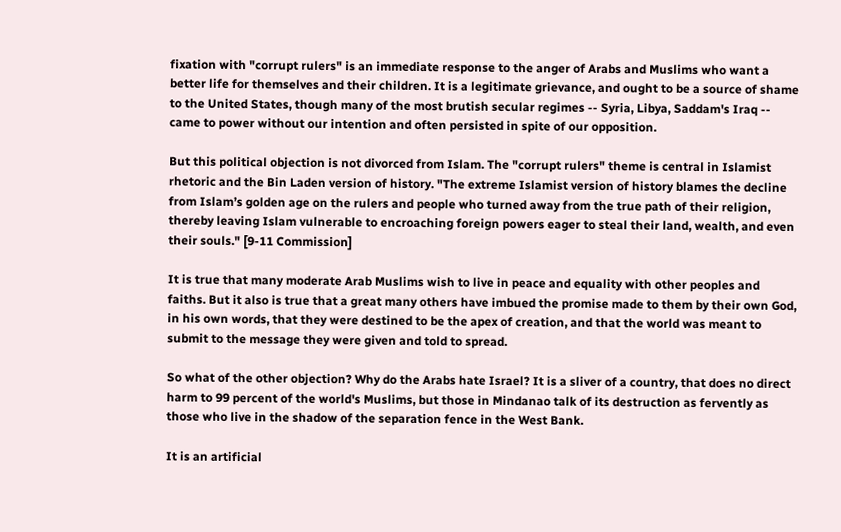fixation with "corrupt rulers" is an immediate response to the anger of Arabs and Muslims who want a better life for themselves and their children. It is a legitimate grievance, and ought to be a source of shame to the United States, though many of the most brutish secular regimes -- Syria, Libya, Saddam's Iraq -- came to power without our intention and often persisted in spite of our opposition.

But this political objection is not divorced from Islam. The "corrupt rulers" theme is central in Islamist rhetoric and the Bin Laden version of history. "The extreme Islamist version of history blames the decline from Islam’s golden age on the rulers and people who turned away from the true path of their religion, thereby leaving Islam vulnerable to encroaching foreign powers eager to steal their land, wealth, and even their souls." [9-11 Commission]

It is true that many moderate Arab Muslims wish to live in peace and equality with other peoples and faiths. But it also is true that a great many others have imbued the promise made to them by their own God, in his own words, that they were destined to be the apex of creation, and that the world was meant to submit to the message they were given and told to spread.

So what of the other objection? Why do the Arabs hate Israel? It is a sliver of a country, that does no direct harm to 99 percent of the world's Muslims, but those in Mindanao talk of its destruction as fervently as those who live in the shadow of the separation fence in the West Bank.

It is an artificial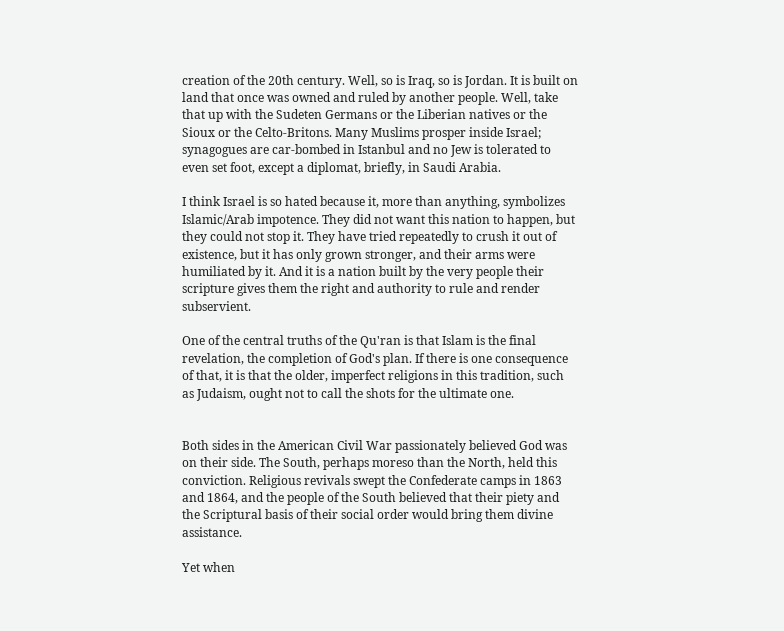creation of the 20th century. Well, so is Iraq, so is Jordan. It is built on land that once was owned and ruled by another people. Well, take that up with the Sudeten Germans or the Liberian natives or the Sioux or the Celto-Britons. Many Muslims prosper inside Israel; synagogues are car-bombed in Istanbul and no Jew is tolerated to even set foot, except a diplomat, briefly, in Saudi Arabia.

I think Israel is so hated because it, more than anything, symbolizes Islamic/Arab impotence. They did not want this nation to happen, but they could not stop it. They have tried repeatedly to crush it out of existence, but it has only grown stronger, and their arms were humiliated by it. And it is a nation built by the very people their scripture gives them the right and authority to rule and render subservient.

One of the central truths of the Qu'ran is that Islam is the final revelation, the completion of God's plan. If there is one consequence of that, it is that the older, imperfect religions in this tradition, such as Judaism, ought not to call the shots for the ultimate one.


Both sides in the American Civil War passionately believed God was on their side. The South, perhaps moreso than the North, held this conviction. Religious revivals swept the Confederate camps in 1863 and 1864, and the people of the South believed that their piety and the Scriptural basis of their social order would bring them divine assistance.

Yet when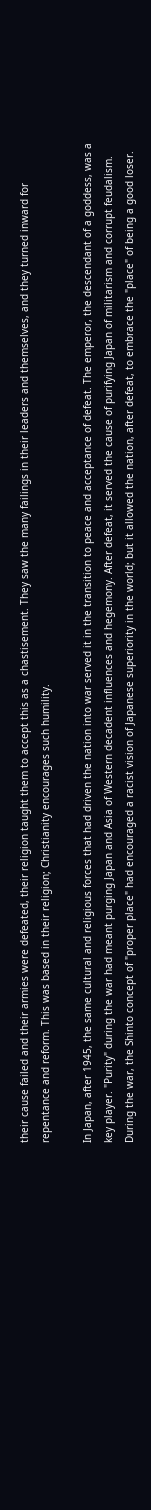their cause failed and their armies were defeated, their religion taught them to accept this as a chastisement. They saw the many failings in their leaders and themselves, and they turned inward for repentance and reform. This was based in their religion; Christianity encourages such humility.

In Japan, after 1945, the same cultural and religious forces that had driven the nation into war served it in the transition to peace and acceptance of defeat. The emperor, the descendant of a goddess, was a key player. "Purity" during the war had meant purging Japan and Asia of Western decadent influences and hegemony. After defeat, it served the cause of purifying Japan of militarism and corrupt feudalism. During the war, the Shinto concept of "proper place" had encouraged a racist vision of Japanese superiority in the world; but it allowed the nation, after defeat, to embrace the "place" of being a good loser.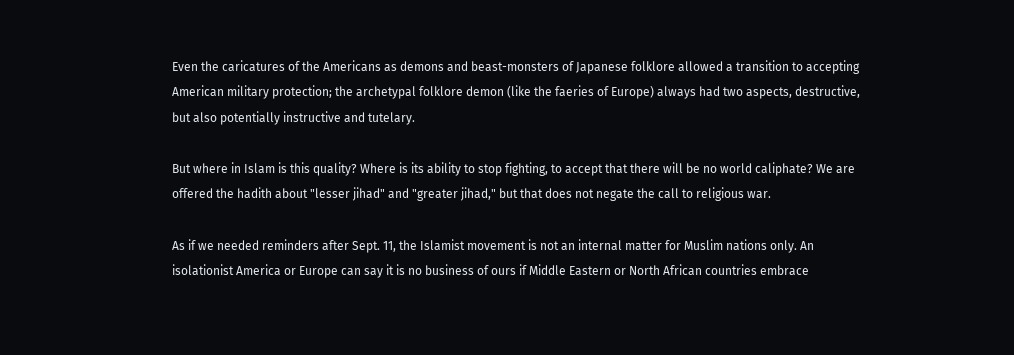Even the caricatures of the Americans as demons and beast-monsters of Japanese folklore allowed a transition to accepting American military protection; the archetypal folklore demon (like the faeries of Europe) always had two aspects, destructive, but also potentially instructive and tutelary.

But where in Islam is this quality? Where is its ability to stop fighting, to accept that there will be no world caliphate? We are offered the hadith about "lesser jihad" and "greater jihad," but that does not negate the call to religious war.

As if we needed reminders after Sept. 11, the Islamist movement is not an internal matter for Muslim nations only. An isolationist America or Europe can say it is no business of ours if Middle Eastern or North African countries embrace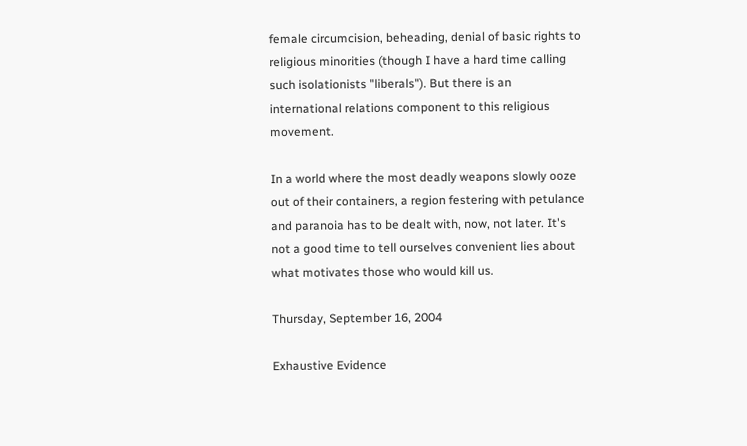female circumcision, beheading, denial of basic rights to religious minorities (though I have a hard time calling such isolationists "liberals"). But there is an international relations component to this religious movement.

In a world where the most deadly weapons slowly ooze out of their containers, a region festering with petulance and paranoia has to be dealt with, now, not later. It's not a good time to tell ourselves convenient lies about what motivates those who would kill us.

Thursday, September 16, 2004

Exhaustive Evidence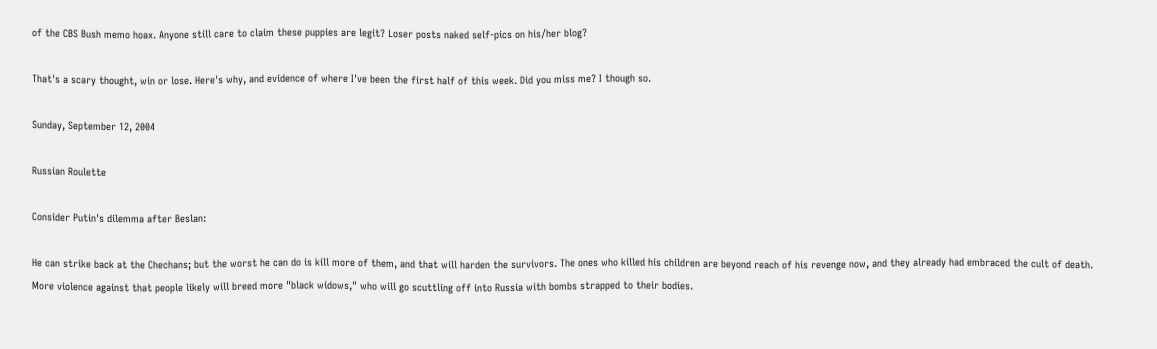of the CBS Bush memo hoax. Anyone still care to claim these puppies are legit? Loser posts naked self-pics on his/her blog?

That's a scary thought, win or lose. Here's why, and evidence of where I've been the first half of this week. Did you miss me? I though so.

Sunday, September 12, 2004

Russian Roulette

Consider Putin's dilemma after Beslan:

He can strike back at the Chechans; but the worst he can do is kill more of them, and that will harden the survivors. The ones who killed his children are beyond reach of his revenge now, and they already had embraced the cult of death. More violence against that people likely will breed more "black widows," who will go scuttling off into Russia with bombs strapped to their bodies.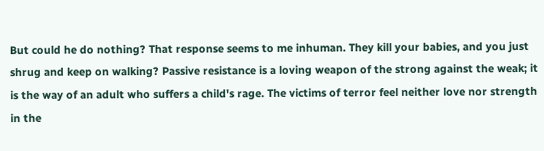But could he do nothing? That response seems to me inhuman. They kill your babies, and you just shrug and keep on walking? Passive resistance is a loving weapon of the strong against the weak; it is the way of an adult who suffers a child's rage. The victims of terror feel neither love nor strength in the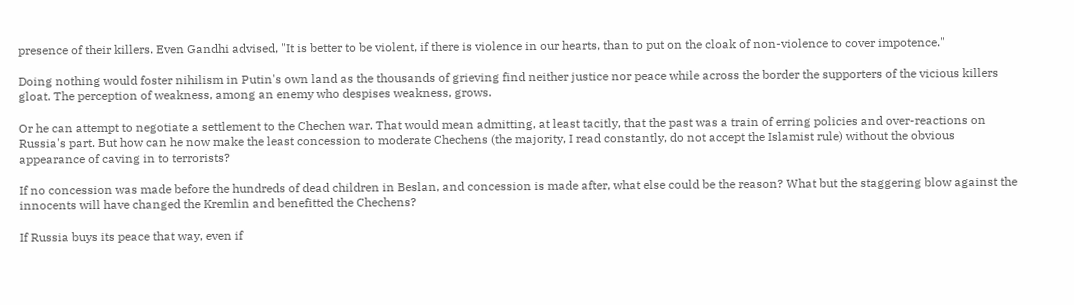presence of their killers. Even Gandhi advised, "It is better to be violent, if there is violence in our hearts, than to put on the cloak of non-violence to cover impotence."

Doing nothing would foster nihilism in Putin's own land as the thousands of grieving find neither justice nor peace while across the border the supporters of the vicious killers gloat. The perception of weakness, among an enemy who despises weakness, grows.

Or he can attempt to negotiate a settlement to the Chechen war. That would mean admitting, at least tacitly, that the past was a train of erring policies and over-reactions on Russia's part. But how can he now make the least concession to moderate Chechens (the majority, I read constantly, do not accept the Islamist rule) without the obvious appearance of caving in to terrorists?

If no concession was made before the hundreds of dead children in Beslan, and concession is made after, what else could be the reason? What but the staggering blow against the innocents will have changed the Kremlin and benefitted the Chechens?

If Russia buys its peace that way, even if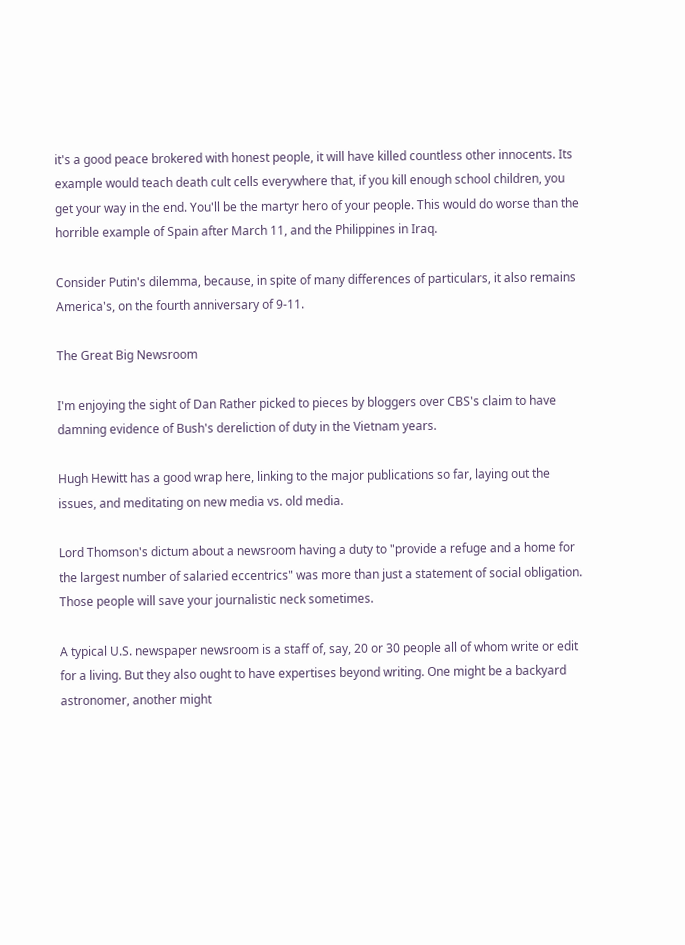it's a good peace brokered with honest people, it will have killed countless other innocents. Its example would teach death cult cells everywhere that, if you kill enough school children, you get your way in the end. You'll be the martyr hero of your people. This would do worse than the horrible example of Spain after March 11, and the Philippines in Iraq.

Consider Putin's dilemma, because, in spite of many differences of particulars, it also remains America's, on the fourth anniversary of 9-11.

The Great Big Newsroom

I'm enjoying the sight of Dan Rather picked to pieces by bloggers over CBS's claim to have damning evidence of Bush's dereliction of duty in the Vietnam years.

Hugh Hewitt has a good wrap here, linking to the major publications so far, laying out the issues, and meditating on new media vs. old media.

Lord Thomson's dictum about a newsroom having a duty to "provide a refuge and a home for the largest number of salaried eccentrics" was more than just a statement of social obligation. Those people will save your journalistic neck sometimes.

A typical U.S. newspaper newsroom is a staff of, say, 20 or 30 people all of whom write or edit for a living. But they also ought to have expertises beyond writing. One might be a backyard astronomer, another might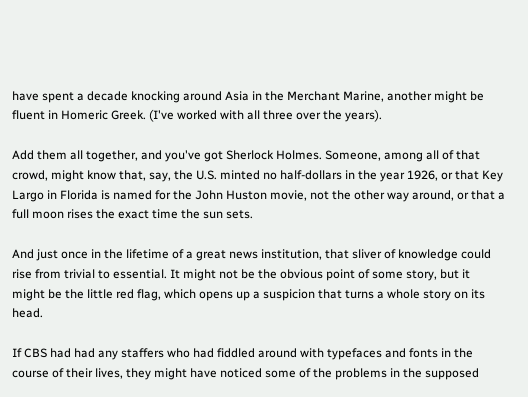have spent a decade knocking around Asia in the Merchant Marine, another might be fluent in Homeric Greek. (I've worked with all three over the years).

Add them all together, and you've got Sherlock Holmes. Someone, among all of that crowd, might know that, say, the U.S. minted no half-dollars in the year 1926, or that Key Largo in Florida is named for the John Huston movie, not the other way around, or that a full moon rises the exact time the sun sets.

And just once in the lifetime of a great news institution, that sliver of knowledge could rise from trivial to essential. It might not be the obvious point of some story, but it might be the little red flag, which opens up a suspicion that turns a whole story on its head.

If CBS had had any staffers who had fiddled around with typefaces and fonts in the course of their lives, they might have noticed some of the problems in the supposed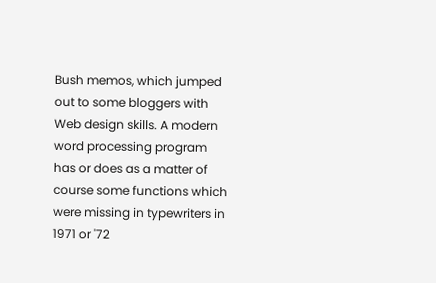Bush memos, which jumped out to some bloggers with Web design skills. A modern word processing program has or does as a matter of course some functions which were missing in typewriters in 1971 or '72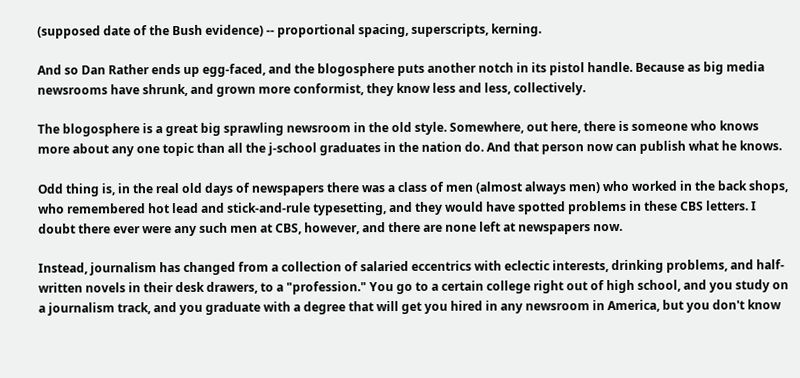(supposed date of the Bush evidence) -- proportional spacing, superscripts, kerning.

And so Dan Rather ends up egg-faced, and the blogosphere puts another notch in its pistol handle. Because as big media newsrooms have shrunk, and grown more conformist, they know less and less, collectively.

The blogosphere is a great big sprawling newsroom in the old style. Somewhere, out here, there is someone who knows more about any one topic than all the j-school graduates in the nation do. And that person now can publish what he knows.

Odd thing is, in the real old days of newspapers there was a class of men (almost always men) who worked in the back shops, who remembered hot lead and stick-and-rule typesetting, and they would have spotted problems in these CBS letters. I doubt there ever were any such men at CBS, however, and there are none left at newspapers now.

Instead, journalism has changed from a collection of salaried eccentrics with eclectic interests, drinking problems, and half-written novels in their desk drawers, to a "profession." You go to a certain college right out of high school, and you study on a journalism track, and you graduate with a degree that will get you hired in any newsroom in America, but you don't know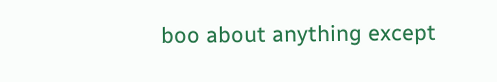boo about anything except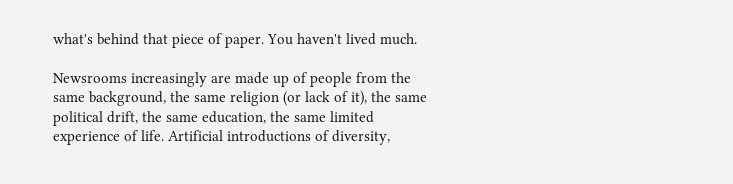what's behind that piece of paper. You haven't lived much.

Newsrooms increasingly are made up of people from the same background, the same religion (or lack of it), the same political drift, the same education, the same limited experience of life. Artificial introductions of diversity,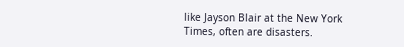like Jayson Blair at the New York Times, often are disasters.